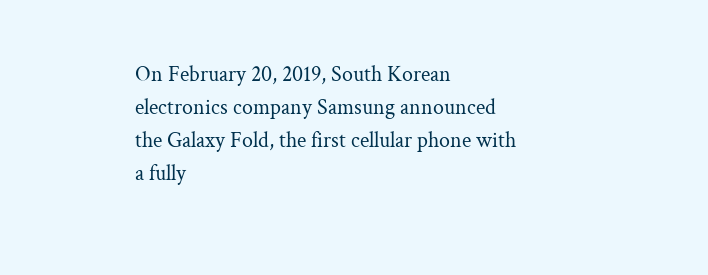On February 20, 2019, South Korean electronics company Samsung announced the Galaxy Fold, the first cellular phone with a fully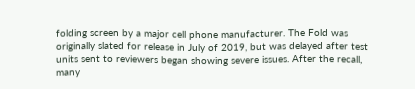folding screen by a major cell phone manufacturer. The Fold was originally slated for release in July of 2019, but was delayed after test units sent to reviewers began showing severe issues. After the recall, many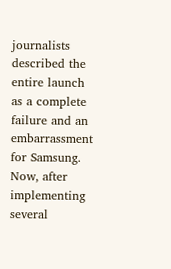journalists described the entire launch as a complete failure and an embarrassment for Samsung. Now, after implementing several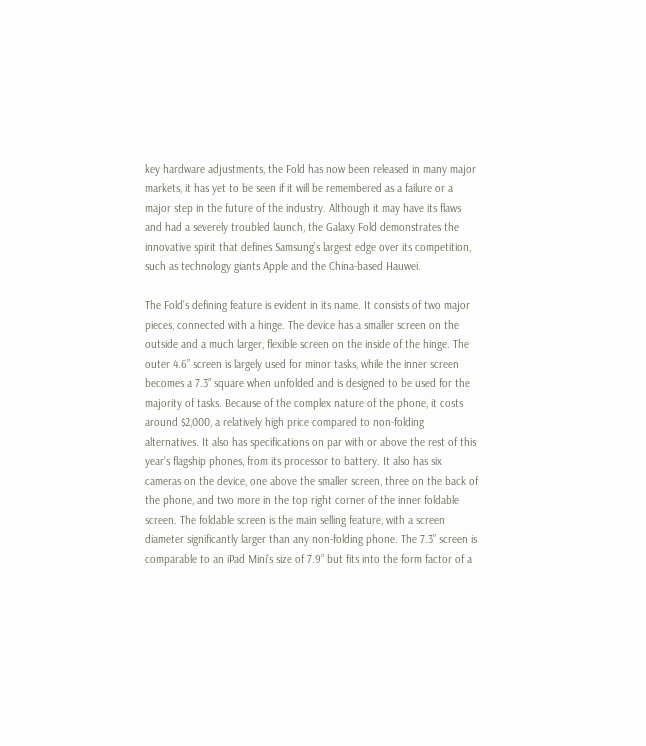key hardware adjustments, the Fold has now been released in many major markets, it has yet to be seen if it will be remembered as a failure or a major step in the future of the industry. Although it may have its flaws and had a severely troubled launch, the Galaxy Fold demonstrates the innovative spirit that defines Samsung’s largest edge over its competition, such as technology giants Apple and the China-based Hauwei.

The Fold’s defining feature is evident in its name. It consists of two major pieces, connected with a hinge. The device has a smaller screen on the outside and a much larger, flexible screen on the inside of the hinge. The outer 4.6” screen is largely used for minor tasks, while the inner screen becomes a 7.3” square when unfolded and is designed to be used for the majority of tasks. Because of the complex nature of the phone, it costs around $2,000, a relatively high price compared to non-folding alternatives. It also has specifications on par with or above the rest of this year’s flagship phones, from its processor to battery. It also has six cameras on the device, one above the smaller screen, three on the back of the phone, and two more in the top right corner of the inner foldable screen. The foldable screen is the main selling feature, with a screen diameter significantly larger than any non-folding phone. The 7.3” screen is comparable to an iPad Mini’s size of 7.9” but fits into the form factor of a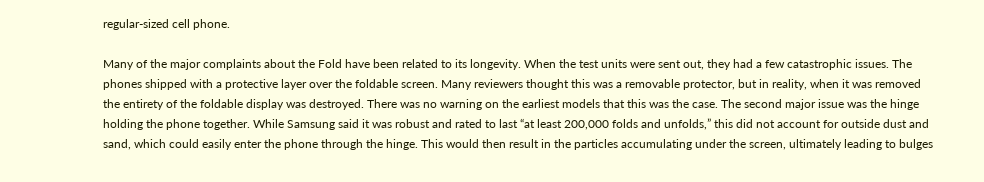regular-sized cell phone.

Many of the major complaints about the Fold have been related to its longevity. When the test units were sent out, they had a few catastrophic issues. The phones shipped with a protective layer over the foldable screen. Many reviewers thought this was a removable protector, but in reality, when it was removed the entirety of the foldable display was destroyed. There was no warning on the earliest models that this was the case. The second major issue was the hinge holding the phone together. While Samsung said it was robust and rated to last “at least 200,000 folds and unfolds,” this did not account for outside dust and sand, which could easily enter the phone through the hinge. This would then result in the particles accumulating under the screen, ultimately leading to bulges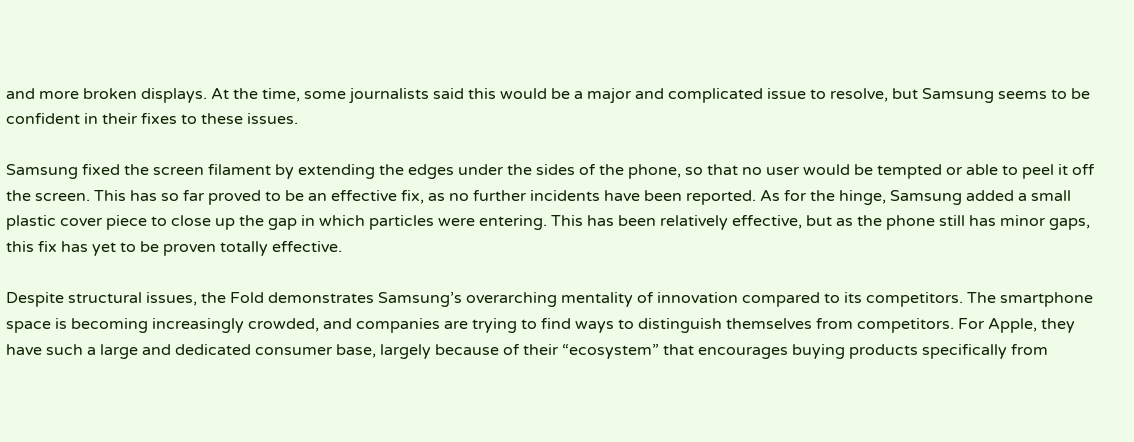and more broken displays. At the time, some journalists said this would be a major and complicated issue to resolve, but Samsung seems to be confident in their fixes to these issues.

Samsung fixed the screen filament by extending the edges under the sides of the phone, so that no user would be tempted or able to peel it off the screen. This has so far proved to be an effective fix, as no further incidents have been reported. As for the hinge, Samsung added a small plastic cover piece to close up the gap in which particles were entering. This has been relatively effective, but as the phone still has minor gaps, this fix has yet to be proven totally effective.

Despite structural issues, the Fold demonstrates Samsung’s overarching mentality of innovation compared to its competitors. The smartphone space is becoming increasingly crowded, and companies are trying to find ways to distinguish themselves from competitors. For Apple, they have such a large and dedicated consumer base, largely because of their “ecosystem” that encourages buying products specifically from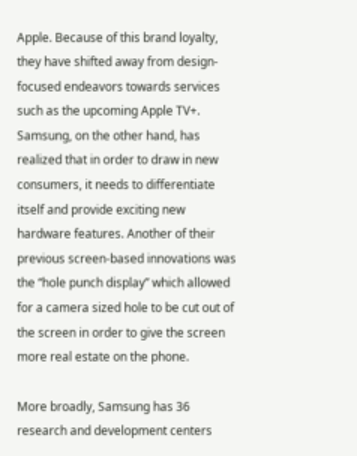Apple. Because of this brand loyalty, they have shifted away from design-focused endeavors towards services such as the upcoming Apple TV+. Samsung, on the other hand, has realized that in order to draw in new consumers, it needs to differentiate itself and provide exciting new hardware features. Another of their previous screen-based innovations was the “hole punch display” which allowed for a camera sized hole to be cut out of the screen in order to give the screen more real estate on the phone.

More broadly, Samsung has 36 research and development centers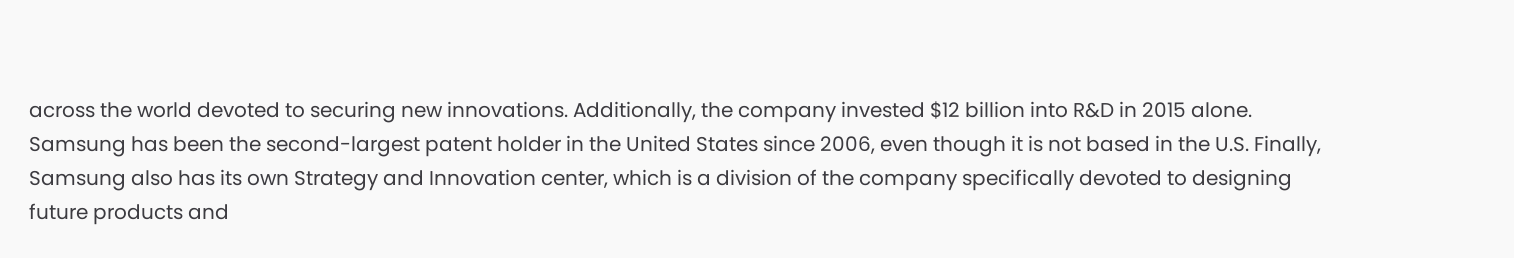across the world devoted to securing new innovations. Additionally, the company invested $12 billion into R&D in 2015 alone. Samsung has been the second-largest patent holder in the United States since 2006, even though it is not based in the U.S. Finally, Samsung also has its own Strategy and Innovation center, which is a division of the company specifically devoted to designing future products and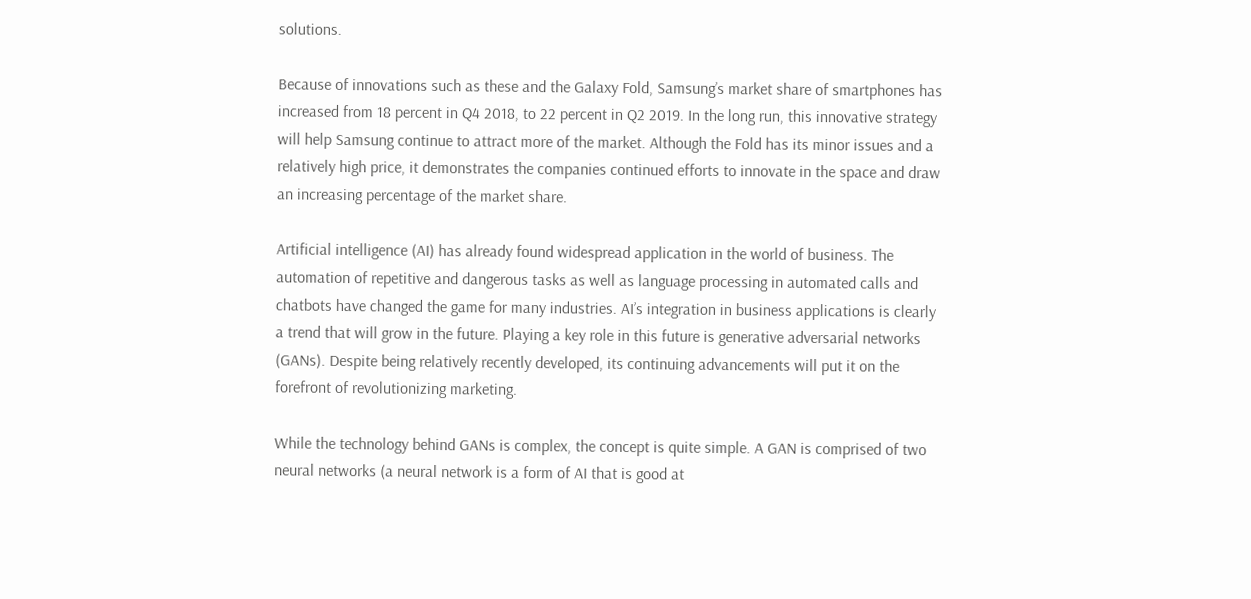solutions.

Because of innovations such as these and the Galaxy Fold, Samsung’s market share of smartphones has increased from 18 percent in Q4 2018, to 22 percent in Q2 2019. In the long run, this innovative strategy will help Samsung continue to attract more of the market. Although the Fold has its minor issues and a relatively high price, it demonstrates the companies continued efforts to innovate in the space and draw an increasing percentage of the market share.

Artificial intelligence (AI) has already found widespread application in the world of business. The automation of repetitive and dangerous tasks as well as language processing in automated calls and chatbots have changed the game for many industries. AI’s integration in business applications is clearly a trend that will grow in the future. Playing a key role in this future is generative adversarial networks (GANs). Despite being relatively recently developed, its continuing advancements will put it on the forefront of revolutionizing marketing.

While the technology behind GANs is complex, the concept is quite simple. A GAN is comprised of two neural networks (a neural network is a form of AI that is good at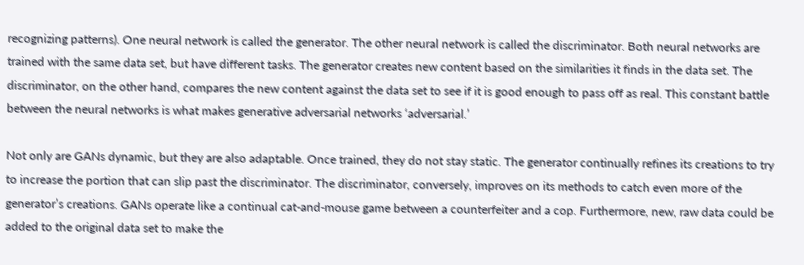recognizing patterns). One neural network is called the generator. The other neural network is called the discriminator. Both neural networks are trained with the same data set, but have different tasks. The generator creates new content based on the similarities it finds in the data set. The discriminator, on the other hand, compares the new content against the data set to see if it is good enough to pass off as real. This constant battle between the neural networks is what makes generative adversarial networks ‘adversarial.’

Not only are GANs dynamic, but they are also adaptable. Once trained, they do not stay static. The generator continually refines its creations to try to increase the portion that can slip past the discriminator. The discriminator, conversely, improves on its methods to catch even more of the generator’s creations. GANs operate like a continual cat-and-mouse game between a counterfeiter and a cop. Furthermore, new, raw data could be added to the original data set to make the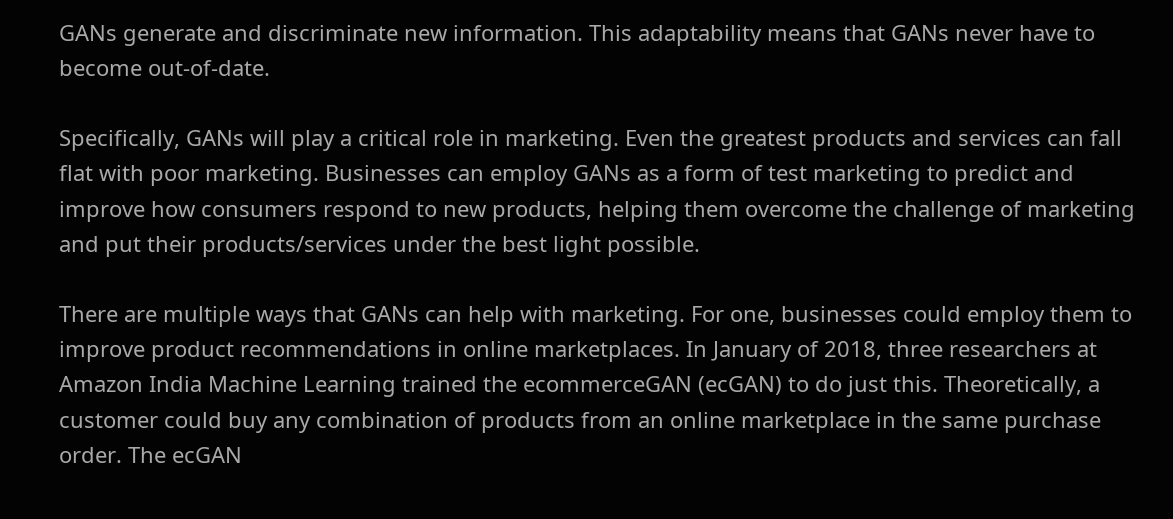GANs generate and discriminate new information. This adaptability means that GANs never have to become out-of-date.

Specifically, GANs will play a critical role in marketing. Even the greatest products and services can fall flat with poor marketing. Businesses can employ GANs as a form of test marketing to predict and improve how consumers respond to new products, helping them overcome the challenge of marketing and put their products/services under the best light possible.

There are multiple ways that GANs can help with marketing. For one, businesses could employ them to improve product recommendations in online marketplaces. In January of 2018, three researchers at Amazon India Machine Learning trained the ecommerceGAN (ecGAN) to do just this. Theoretically, a customer could buy any combination of products from an online marketplace in the same purchase order. The ecGAN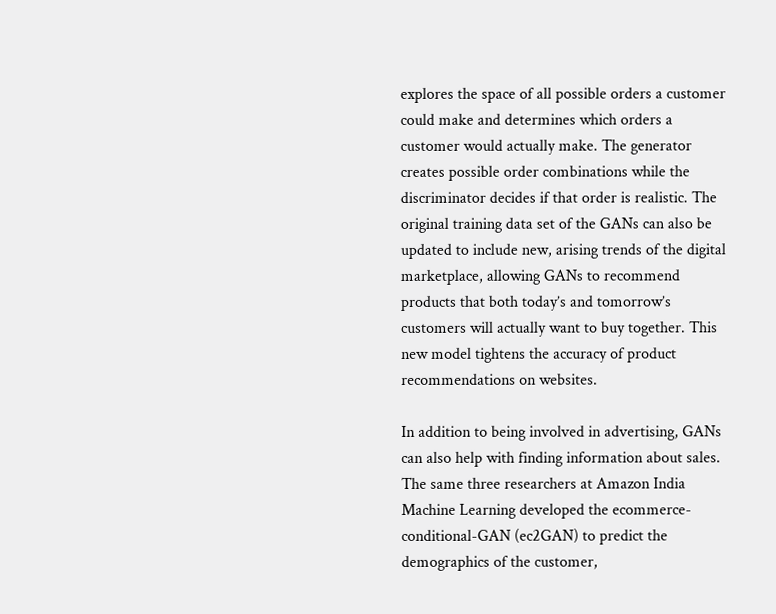explores the space of all possible orders a customer could make and determines which orders a customer would actually make. The generator creates possible order combinations while the discriminator decides if that order is realistic. The original training data set of the GANs can also be updated to include new, arising trends of the digital marketplace, allowing GANs to recommend products that both today’s and tomorrow’s customers will actually want to buy together. This new model tightens the accuracy of product recommendations on websites.

In addition to being involved in advertising, GANs can also help with finding information about sales. The same three researchers at Amazon India Machine Learning developed the ecommerce-conditional-GAN (ec2GAN) to predict the demographics of the customer,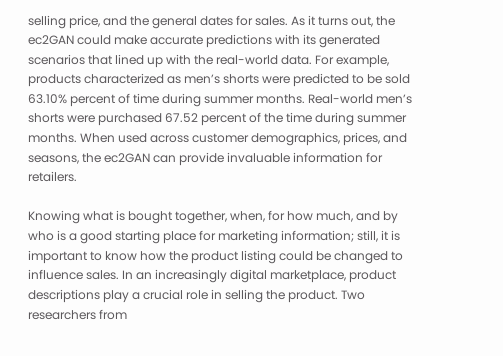selling price, and the general dates for sales. As it turns out, the ec2GAN could make accurate predictions with its generated scenarios that lined up with the real-world data. For example, products characterized as men’s shorts were predicted to be sold 63.10% percent of time during summer months. Real-world men’s shorts were purchased 67.52 percent of the time during summer months. When used across customer demographics, prices, and seasons, the ec2GAN can provide invaluable information for retailers.

Knowing what is bought together, when, for how much, and by who is a good starting place for marketing information; still, it is important to know how the product listing could be changed to influence sales. In an increasingly digital marketplace, product descriptions play a crucial role in selling the product. Two researchers from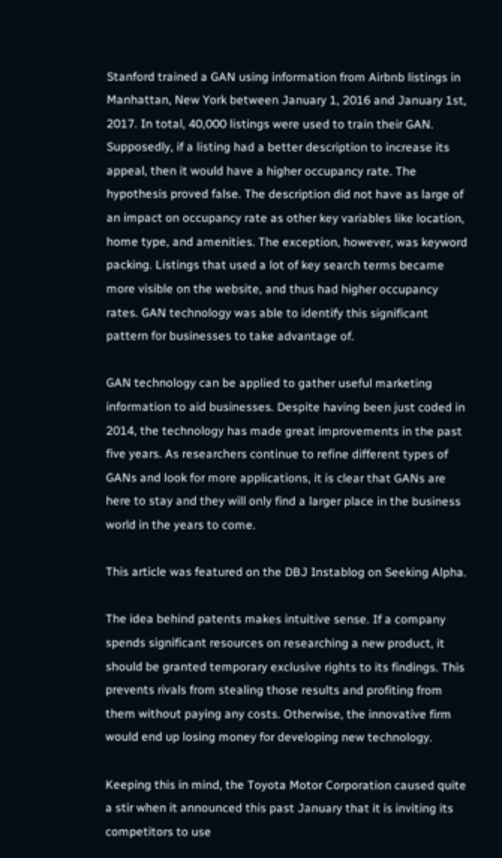Stanford trained a GAN using information from Airbnb listings in Manhattan, New York between January 1, 2016 and January 1st, 2017. In total, 40,000 listings were used to train their GAN. Supposedly, if a listing had a better description to increase its appeal, then it would have a higher occupancy rate. The hypothesis proved false. The description did not have as large of an impact on occupancy rate as other key variables like location, home type, and amenities. The exception, however, was keyword packing. Listings that used a lot of key search terms became more visible on the website, and thus had higher occupancy rates. GAN technology was able to identify this significant pattern for businesses to take advantage of.

GAN technology can be applied to gather useful marketing information to aid businesses. Despite having been just coded in 2014, the technology has made great improvements in the past five years. As researchers continue to refine different types of GANs and look for more applications, it is clear that GANs are here to stay and they will only find a larger place in the business world in the years to come.

This article was featured on the DBJ Instablog on Seeking Alpha.

The idea behind patents makes intuitive sense. If a company spends significant resources on researching a new product, it should be granted temporary exclusive rights to its findings. This prevents rivals from stealing those results and profiting from them without paying any costs. Otherwise, the innovative firm would end up losing money for developing new technology.

Keeping this in mind, the Toyota Motor Corporation caused quite a stir when it announced this past January that it is inviting its competitors to use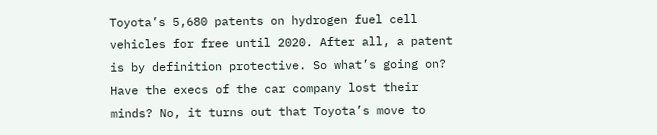Toyota’s 5,680 patents on hydrogen fuel cell vehicles for free until 2020. After all, a patent is by definition protective. So what’s going on? Have the execs of the car company lost their minds? No, it turns out that Toyota’s move to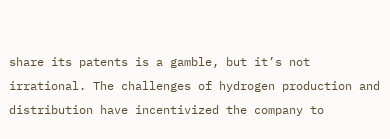share its patents is a gamble, but it’s not irrational. The challenges of hydrogen production and distribution have incentivized the company to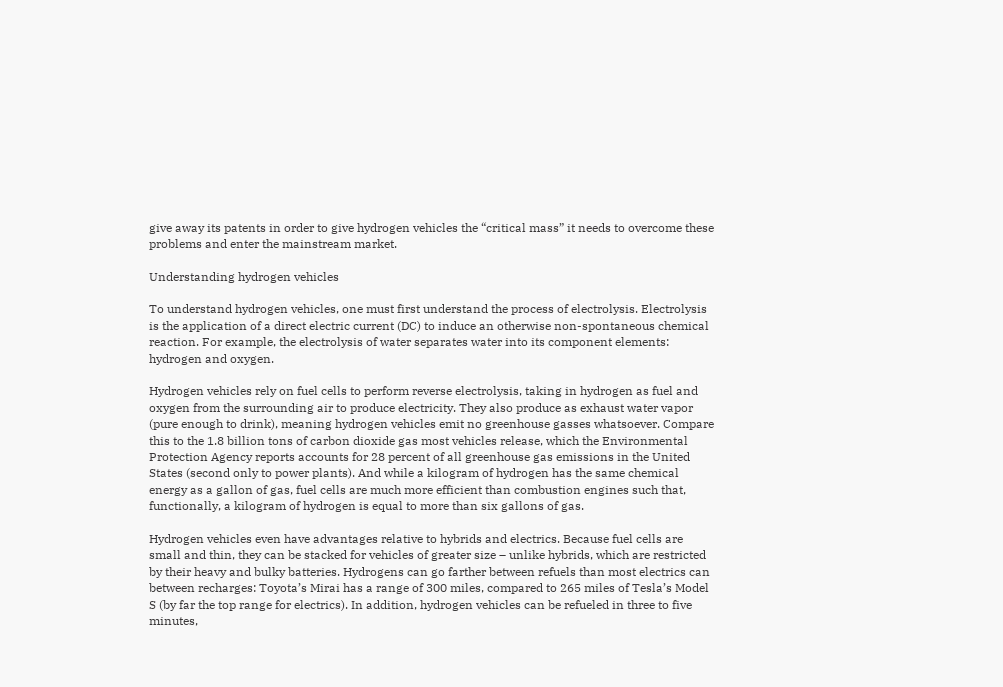give away its patents in order to give hydrogen vehicles the “critical mass” it needs to overcome these problems and enter the mainstream market.

Understanding hydrogen vehicles

To understand hydrogen vehicles, one must first understand the process of electrolysis. Electrolysis is the application of a direct electric current (DC) to induce an otherwise non-spontaneous chemical reaction. For example, the electrolysis of water separates water into its component elements: hydrogen and oxygen.

Hydrogen vehicles rely on fuel cells to perform reverse electrolysis, taking in hydrogen as fuel and oxygen from the surrounding air to produce electricity. They also produce as exhaust water vapor (pure enough to drink), meaning hydrogen vehicles emit no greenhouse gasses whatsoever. Compare this to the 1.8 billion tons of carbon dioxide gas most vehicles release, which the Environmental Protection Agency reports accounts for 28 percent of all greenhouse gas emissions in the United States (second only to power plants). And while a kilogram of hydrogen has the same chemical energy as a gallon of gas, fuel cells are much more efficient than combustion engines such that, functionally, a kilogram of hydrogen is equal to more than six gallons of gas.

Hydrogen vehicles even have advantages relative to hybrids and electrics. Because fuel cells are small and thin, they can be stacked for vehicles of greater size – unlike hybrids, which are restricted by their heavy and bulky batteries. Hydrogens can go farther between refuels than most electrics can between recharges: Toyota’s Mirai has a range of 300 miles, compared to 265 miles of Tesla’s Model S (by far the top range for electrics). In addition, hydrogen vehicles can be refueled in three to five minutes,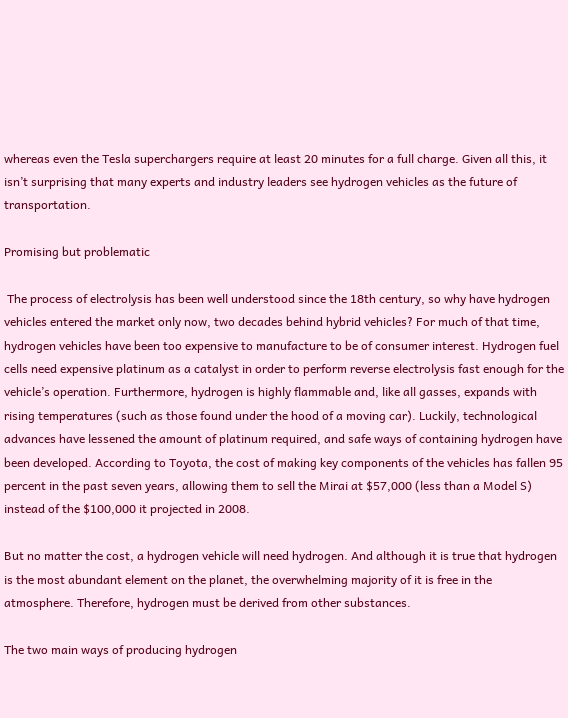whereas even the Tesla superchargers require at least 20 minutes for a full charge. Given all this, it isn’t surprising that many experts and industry leaders see hydrogen vehicles as the future of transportation.

Promising but problematic

 The process of electrolysis has been well understood since the 18th century, so why have hydrogen vehicles entered the market only now, two decades behind hybrid vehicles? For much of that time, hydrogen vehicles have been too expensive to manufacture to be of consumer interest. Hydrogen fuel cells need expensive platinum as a catalyst in order to perform reverse electrolysis fast enough for the vehicle’s operation. Furthermore, hydrogen is highly flammable and, like all gasses, expands with rising temperatures (such as those found under the hood of a moving car). Luckily, technological advances have lessened the amount of platinum required, and safe ways of containing hydrogen have been developed. According to Toyota, the cost of making key components of the vehicles has fallen 95 percent in the past seven years, allowing them to sell the Mirai at $57,000 (less than a Model S) instead of the $100,000 it projected in 2008.

But no matter the cost, a hydrogen vehicle will need hydrogen. And although it is true that hydrogen is the most abundant element on the planet, the overwhelming majority of it is free in the atmosphere. Therefore, hydrogen must be derived from other substances.

The two main ways of producing hydrogen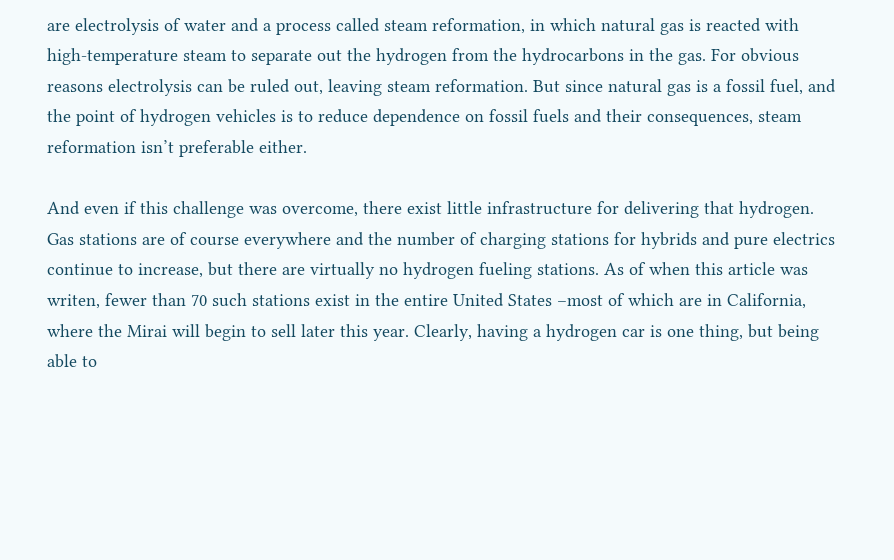are electrolysis of water and a process called steam reformation, in which natural gas is reacted with high-temperature steam to separate out the hydrogen from the hydrocarbons in the gas. For obvious reasons electrolysis can be ruled out, leaving steam reformation. But since natural gas is a fossil fuel, and the point of hydrogen vehicles is to reduce dependence on fossil fuels and their consequences, steam reformation isn’t preferable either.

And even if this challenge was overcome, there exist little infrastructure for delivering that hydrogen. Gas stations are of course everywhere and the number of charging stations for hybrids and pure electrics continue to increase, but there are virtually no hydrogen fueling stations. As of when this article was writen, fewer than 70 such stations exist in the entire United States –most of which are in California, where the Mirai will begin to sell later this year. Clearly, having a hydrogen car is one thing, but being able to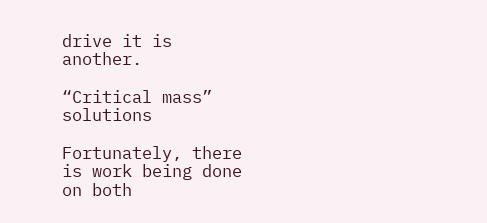drive it is another.

“Critical mass” solutions

Fortunately, there is work being done on both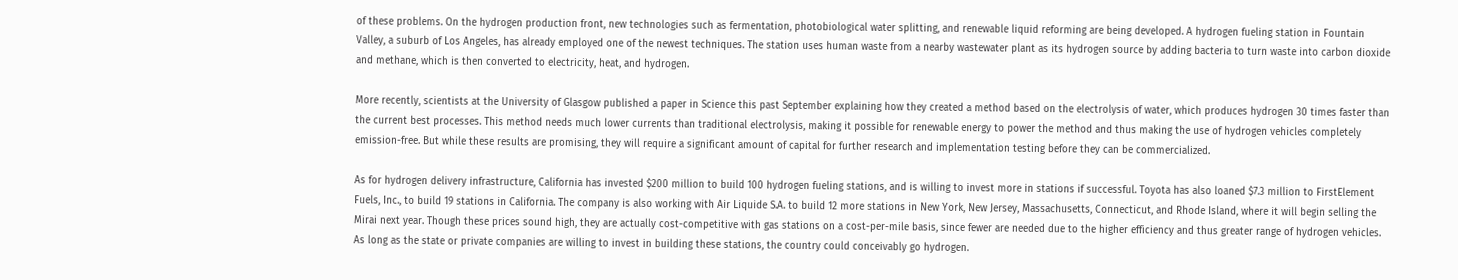of these problems. On the hydrogen production front, new technologies such as fermentation, photobiological water splitting, and renewable liquid reforming are being developed. A hydrogen fueling station in Fountain Valley, a suburb of Los Angeles, has already employed one of the newest techniques. The station uses human waste from a nearby wastewater plant as its hydrogen source by adding bacteria to turn waste into carbon dioxide and methane, which is then converted to electricity, heat, and hydrogen.

More recently, scientists at the University of Glasgow published a paper in Science this past September explaining how they created a method based on the electrolysis of water, which produces hydrogen 30 times faster than the current best processes. This method needs much lower currents than traditional electrolysis, making it possible for renewable energy to power the method and thus making the use of hydrogen vehicles completely emission-free. But while these results are promising, they will require a significant amount of capital for further research and implementation testing before they can be commercialized.

As for hydrogen delivery infrastructure, California has invested $200 million to build 100 hydrogen fueling stations, and is willing to invest more in stations if successful. Toyota has also loaned $7.3 million to FirstElement Fuels, Inc., to build 19 stations in California. The company is also working with Air Liquide S.A. to build 12 more stations in New York, New Jersey, Massachusetts, Connecticut, and Rhode Island, where it will begin selling the Mirai next year. Though these prices sound high, they are actually cost-competitive with gas stations on a cost-per-mile basis, since fewer are needed due to the higher efficiency and thus greater range of hydrogen vehicles. As long as the state or private companies are willing to invest in building these stations, the country could conceivably go hydrogen.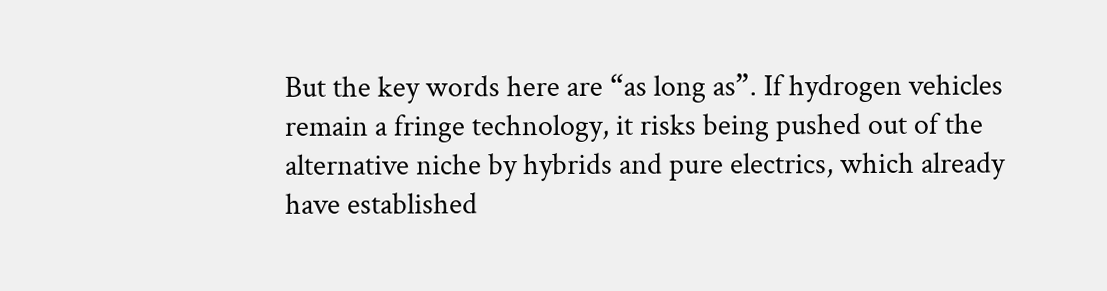But the key words here are “as long as”. If hydrogen vehicles remain a fringe technology, it risks being pushed out of the alternative niche by hybrids and pure electrics, which already have established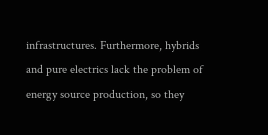infrastructures. Furthermore, hybrids and pure electrics lack the problem of energy source production, so they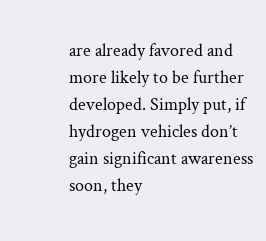are already favored and more likely to be further developed. Simply put, if hydrogen vehicles don’t gain significant awareness soon, they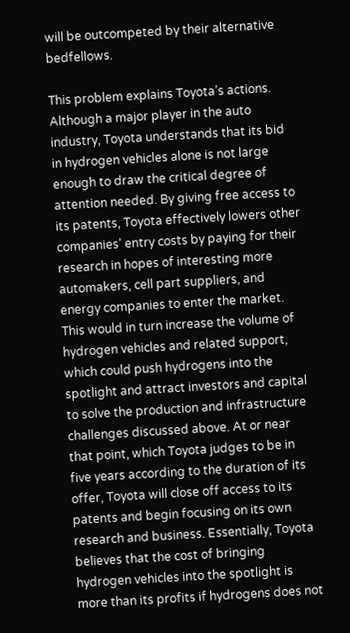will be outcompeted by their alternative bedfellows.

This problem explains Toyota’s actions. Although a major player in the auto industry, Toyota understands that its bid in hydrogen vehicles alone is not large enough to draw the critical degree of attention needed. By giving free access to its patents, Toyota effectively lowers other companies’ entry costs by paying for their research in hopes of interesting more automakers, cell part suppliers, and energy companies to enter the market. This would in turn increase the volume of hydrogen vehicles and related support, which could push hydrogens into the spotlight and attract investors and capital to solve the production and infrastructure challenges discussed above. At or near that point, which Toyota judges to be in five years according to the duration of its offer, Toyota will close off access to its patents and begin focusing on its own research and business. Essentially, Toyota believes that the cost of bringing hydrogen vehicles into the spotlight is more than its profits if hydrogens does not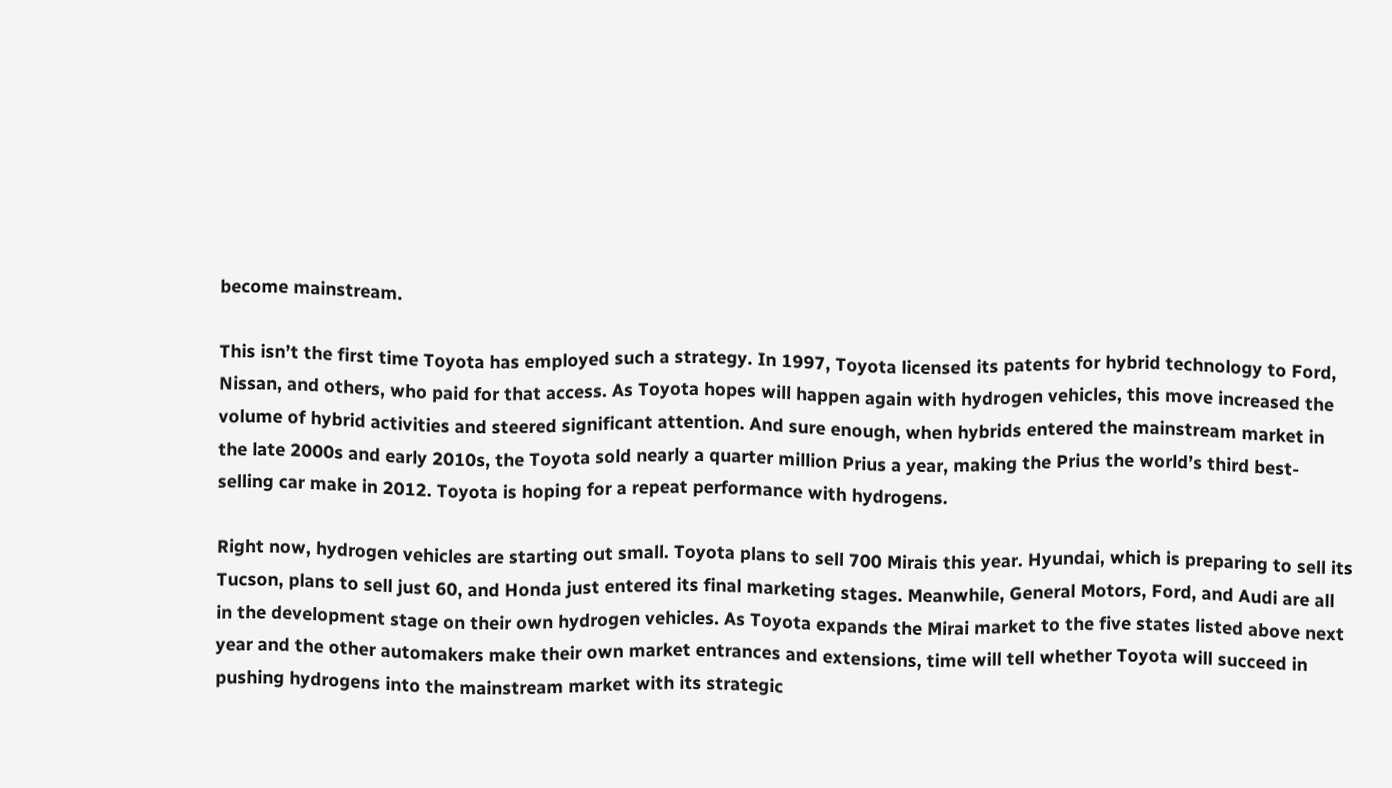become mainstream.

This isn’t the first time Toyota has employed such a strategy. In 1997, Toyota licensed its patents for hybrid technology to Ford, Nissan, and others, who paid for that access. As Toyota hopes will happen again with hydrogen vehicles, this move increased the volume of hybrid activities and steered significant attention. And sure enough, when hybrids entered the mainstream market in the late 2000s and early 2010s, the Toyota sold nearly a quarter million Prius a year, making the Prius the world’s third best-selling car make in 2012. Toyota is hoping for a repeat performance with hydrogens.

Right now, hydrogen vehicles are starting out small. Toyota plans to sell 700 Mirais this year. Hyundai, which is preparing to sell its Tucson, plans to sell just 60, and Honda just entered its final marketing stages. Meanwhile, General Motors, Ford, and Audi are all in the development stage on their own hydrogen vehicles. As Toyota expands the Mirai market to the five states listed above next year and the other automakers make their own market entrances and extensions, time will tell whether Toyota will succeed in pushing hydrogens into the mainstream market with its strategic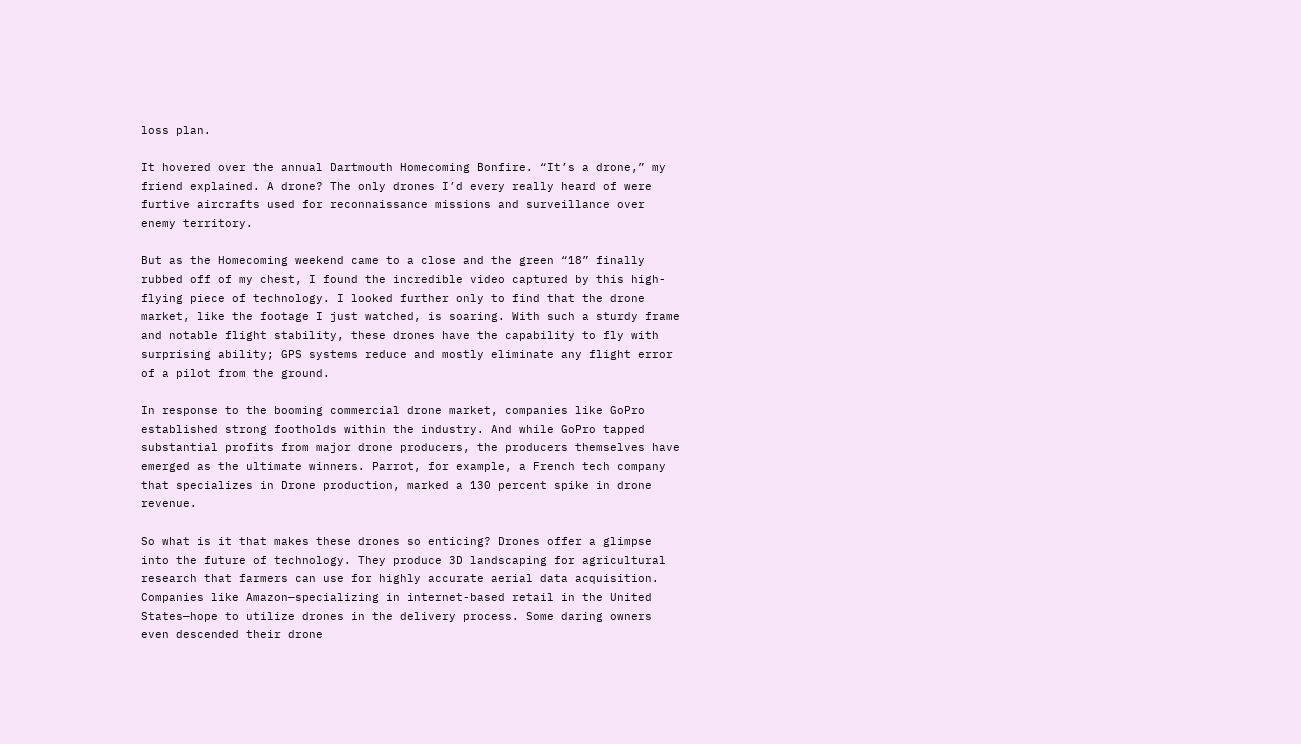loss plan.

It hovered over the annual Dartmouth Homecoming Bonfire. “It’s a drone,” my friend explained. A drone? The only drones I’d every really heard of were furtive aircrafts used for reconnaissance missions and surveillance over enemy territory.

But as the Homecoming weekend came to a close and the green “18” finally rubbed off of my chest, I found the incredible video captured by this high-flying piece of technology. I looked further only to find that the drone market, like the footage I just watched, is soaring. With such a sturdy frame and notable flight stability, these drones have the capability to fly with surprising ability; GPS systems reduce and mostly eliminate any flight error of a pilot from the ground.

In response to the booming commercial drone market, companies like GoPro established strong footholds within the industry. And while GoPro tapped substantial profits from major drone producers, the producers themselves have emerged as the ultimate winners. Parrot, for example, a French tech company that specializes in Drone production, marked a 130 percent spike in drone revenue.

So what is it that makes these drones so enticing? Drones offer a glimpse into the future of technology. They produce 3D landscaping for agricultural research that farmers can use for highly accurate aerial data acquisition. Companies like Amazon—specializing in internet-based retail in the United States—hope to utilize drones in the delivery process. Some daring owners even descended their drone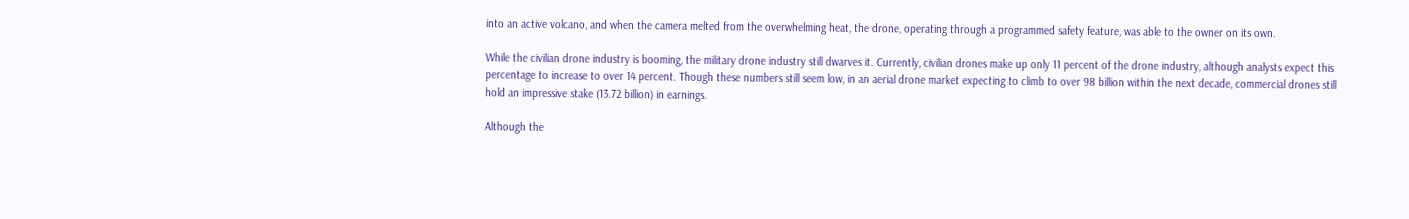into an active volcano, and when the camera melted from the overwhelming heat, the drone, operating through a programmed safety feature, was able to the owner on its own.

While the civilian drone industry is booming, the military drone industry still dwarves it. Currently, civilian drones make up only 11 percent of the drone industry, although analysts expect this percentage to increase to over 14 percent. Though these numbers still seem low, in an aerial drone market expecting to climb to over 98 billion within the next decade, commercial drones still hold an impressive stake (13.72 billion) in earnings.

Although the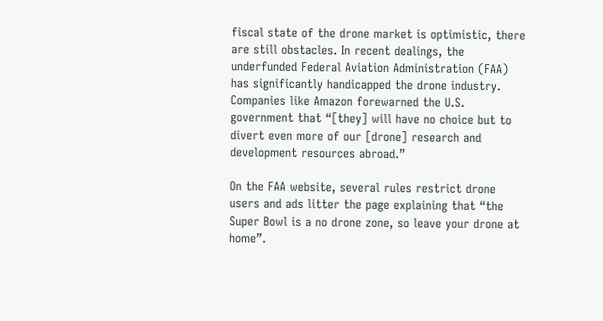fiscal state of the drone market is optimistic, there are still obstacles. In recent dealings, the underfunded Federal Aviation Administration (FAA) has significantly handicapped the drone industry. Companies like Amazon forewarned the U.S. government that “[they] will have no choice but to divert even more of our [drone] research and development resources abroad.”

On the FAA website, several rules restrict drone users and ads litter the page explaining that “the Super Bowl is a no drone zone, so leave your drone at home”.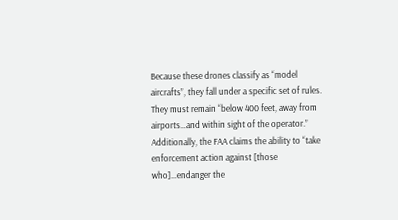Because these drones classify as “model aircrafts”, they fall under a specific set of rules. They must remain “below 400 feet, away from airports…and within sight of the operator.” Additionally, the FAA claims the ability to “take enforcement action against [those who]…endanger the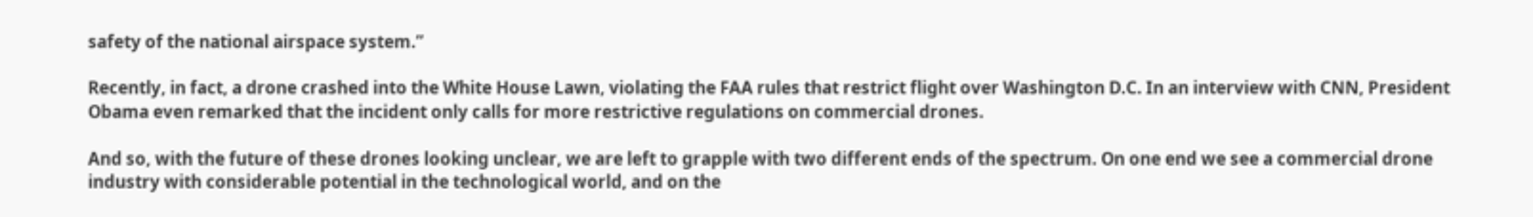safety of the national airspace system.”

Recently, in fact, a drone crashed into the White House Lawn, violating the FAA rules that restrict flight over Washington D.C. In an interview with CNN, President Obama even remarked that the incident only calls for more restrictive regulations on commercial drones.

And so, with the future of these drones looking unclear, we are left to grapple with two different ends of the spectrum. On one end we see a commercial drone industry with considerable potential in the technological world, and on the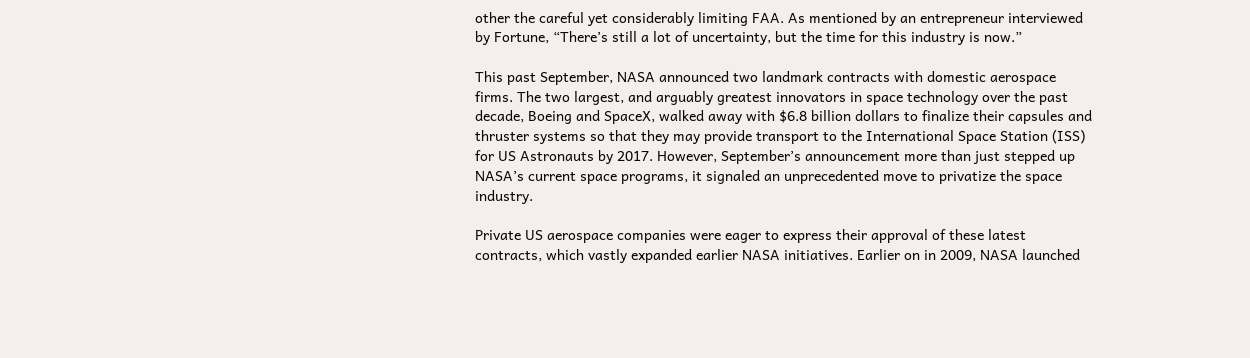other the careful yet considerably limiting FAA. As mentioned by an entrepreneur interviewed by Fortune, “There’s still a lot of uncertainty, but the time for this industry is now.”

This past September, NASA announced two landmark contracts with domestic aerospace firms. The two largest, and arguably greatest innovators in space technology over the past decade, Boeing and SpaceX, walked away with $6.8 billion dollars to finalize their capsules and thruster systems so that they may provide transport to the International Space Station (ISS) for US Astronauts by 2017. However, September’s announcement more than just stepped up NASA’s current space programs, it signaled an unprecedented move to privatize the space industry.

Private US aerospace companies were eager to express their approval of these latest contracts, which vastly expanded earlier NASA initiatives. Earlier on in 2009, NASA launched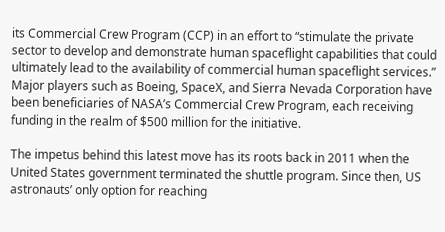its Commercial Crew Program (CCP) in an effort to “stimulate the private sector to develop and demonstrate human spaceflight capabilities that could ultimately lead to the availability of commercial human spaceflight services.” Major players such as Boeing, SpaceX, and Sierra Nevada Corporation have been beneficiaries of NASA’s Commercial Crew Program, each receiving funding in the realm of $500 million for the initiative.

The impetus behind this latest move has its roots back in 2011 when the United States government terminated the shuttle program. Since then, US astronauts’ only option for reaching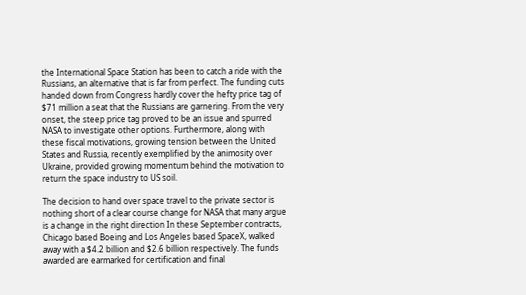the International Space Station has been to catch a ride with the Russians, an alternative that is far from perfect. The funding cuts handed down from Congress hardly cover the hefty price tag of $71 million a seat that the Russians are garnering. From the very onset, the steep price tag proved to be an issue and spurred NASA to investigate other options. Furthermore, along with these fiscal motivations, growing tension between the United States and Russia, recently exemplified by the animosity over Ukraine, provided growing momentum behind the motivation to return the space industry to US soil.

The decision to hand over space travel to the private sector is nothing short of a clear course change for NASA that many argue is a change in the right direction In these September contracts, Chicago based Boeing and Los Angeles based SpaceX, walked away with a $4.2 billion and $2.6 billion respectively. The funds awarded are earmarked for certification and final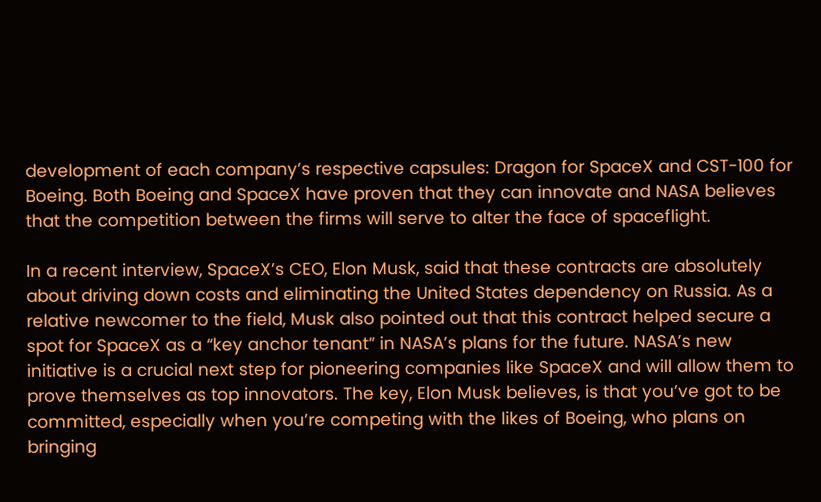development of each company’s respective capsules: Dragon for SpaceX and CST-100 for Boeing. Both Boeing and SpaceX have proven that they can innovate and NASA believes that the competition between the firms will serve to alter the face of spaceflight.

In a recent interview, SpaceX’s CEO, Elon Musk, said that these contracts are absolutely about driving down costs and eliminating the United States dependency on Russia. As a relative newcomer to the field, Musk also pointed out that this contract helped secure a spot for SpaceX as a “key anchor tenant” in NASA’s plans for the future. NASA’s new initiative is a crucial next step for pioneering companies like SpaceX and will allow them to prove themselves as top innovators. The key, Elon Musk believes, is that you’ve got to be committed, especially when you’re competing with the likes of Boeing, who plans on bringing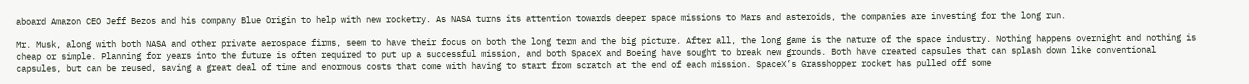aboard Amazon CEO Jeff Bezos and his company Blue Origin to help with new rocketry. As NASA turns its attention towards deeper space missions to Mars and asteroids, the companies are investing for the long run.

Mr. Musk, along with both NASA and other private aerospace firms, seem to have their focus on both the long term and the big picture. After all, the long game is the nature of the space industry. Nothing happens overnight and nothing is cheap or simple. Planning for years into the future is often required to put up a successful mission, and both SpaceX and Boeing have sought to break new grounds. Both have created capsules that can splash down like conventional capsules, but can be reused, saving a great deal of time and enormous costs that come with having to start from scratch at the end of each mission. SpaceX’s Grasshopper rocket has pulled off some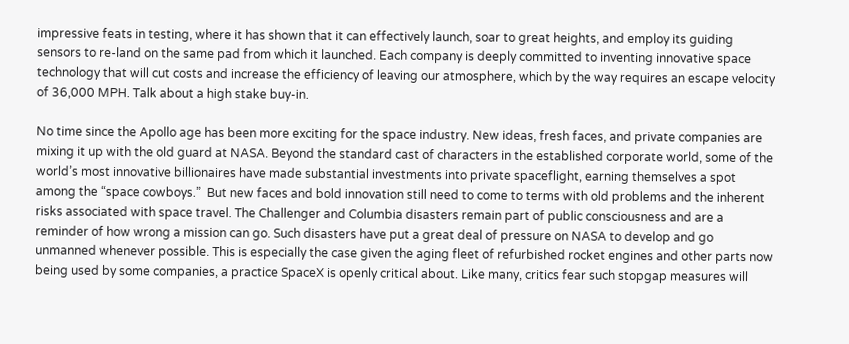impressive feats in testing, where it has shown that it can effectively launch, soar to great heights, and employ its guiding sensors to re-land on the same pad from which it launched. Each company is deeply committed to inventing innovative space technology that will cut costs and increase the efficiency of leaving our atmosphere, which by the way requires an escape velocity of 36,000 MPH. Talk about a high stake buy-in.

No time since the Apollo age has been more exciting for the space industry. New ideas, fresh faces, and private companies are mixing it up with the old guard at NASA. Beyond the standard cast of characters in the established corporate world, some of the world’s most innovative billionaires have made substantial investments into private spaceflight, earning themselves a spot among the “space cowboys.”  But new faces and bold innovation still need to come to terms with old problems and the inherent risks associated with space travel. The Challenger and Columbia disasters remain part of public consciousness and are a reminder of how wrong a mission can go. Such disasters have put a great deal of pressure on NASA to develop and go unmanned whenever possible. This is especially the case given the aging fleet of refurbished rocket engines and other parts now being used by some companies, a practice SpaceX is openly critical about. Like many, critics fear such stopgap measures will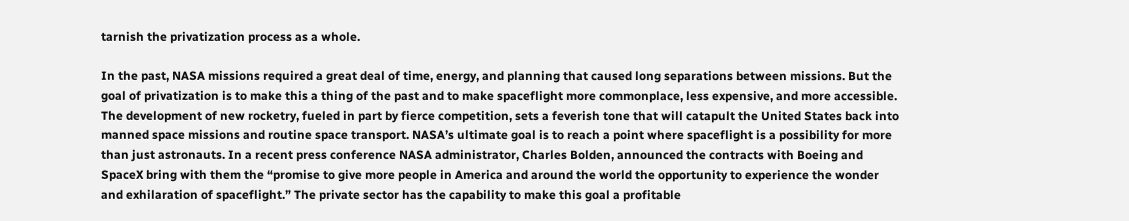tarnish the privatization process as a whole.

In the past, NASA missions required a great deal of time, energy, and planning that caused long separations between missions. But the goal of privatization is to make this a thing of the past and to make spaceflight more commonplace, less expensive, and more accessible. The development of new rocketry, fueled in part by fierce competition, sets a feverish tone that will catapult the United States back into manned space missions and routine space transport. NASA’s ultimate goal is to reach a point where spaceflight is a possibility for more than just astronauts. In a recent press conference NASA administrator, Charles Bolden, announced the contracts with Boeing and SpaceX bring with them the “promise to give more people in America and around the world the opportunity to experience the wonder and exhilaration of spaceflight.” The private sector has the capability to make this goal a profitable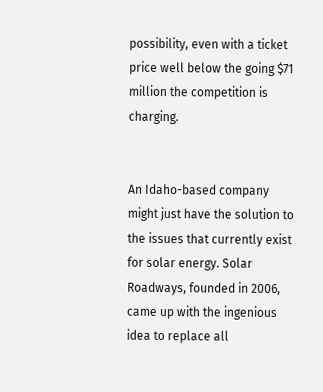possibility, even with a ticket price well below the going $71 million the competition is charging.


An Idaho-based company might just have the solution to the issues that currently exist for solar energy. Solar Roadways, founded in 2006, came up with the ingenious idea to replace all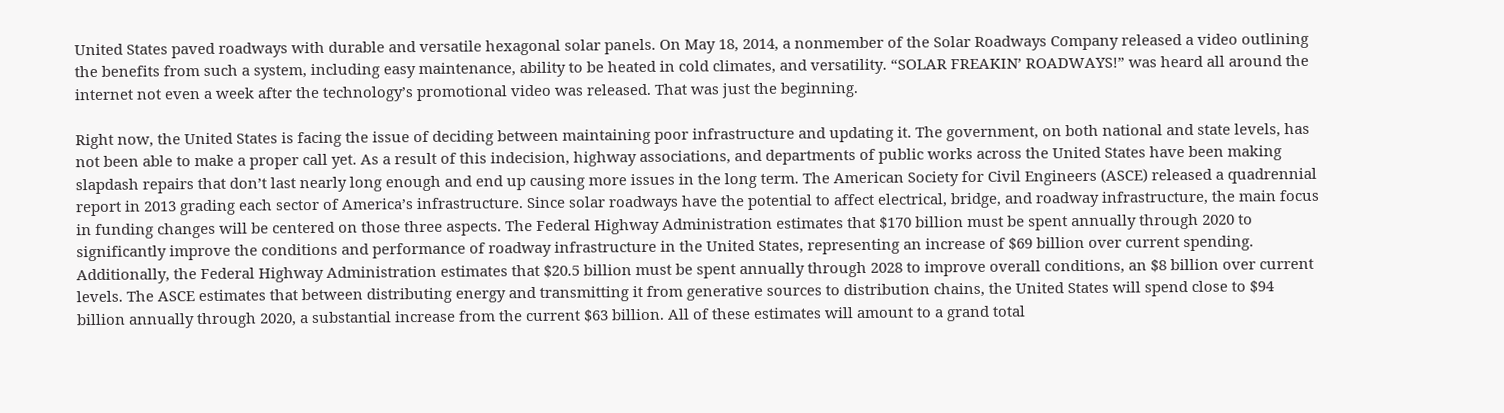United States paved roadways with durable and versatile hexagonal solar panels. On May 18, 2014, a nonmember of the Solar Roadways Company released a video outlining the benefits from such a system, including easy maintenance, ability to be heated in cold climates, and versatility. “SOLAR FREAKIN’ ROADWAYS!” was heard all around the internet not even a week after the technology’s promotional video was released. That was just the beginning.

Right now, the United States is facing the issue of deciding between maintaining poor infrastructure and updating it. The government, on both national and state levels, has not been able to make a proper call yet. As a result of this indecision, highway associations, and departments of public works across the United States have been making slapdash repairs that don’t last nearly long enough and end up causing more issues in the long term. The American Society for Civil Engineers (ASCE) released a quadrennial report in 2013 grading each sector of America’s infrastructure. Since solar roadways have the potential to affect electrical, bridge, and roadway infrastructure, the main focus in funding changes will be centered on those three aspects. The Federal Highway Administration estimates that $170 billion must be spent annually through 2020 to significantly improve the conditions and performance of roadway infrastructure in the United States, representing an increase of $69 billion over current spending. Additionally, the Federal Highway Administration estimates that $20.5 billion must be spent annually through 2028 to improve overall conditions, an $8 billion over current levels. The ASCE estimates that between distributing energy and transmitting it from generative sources to distribution chains, the United States will spend close to $94 billion annually through 2020, a substantial increase from the current $63 billion. All of these estimates will amount to a grand total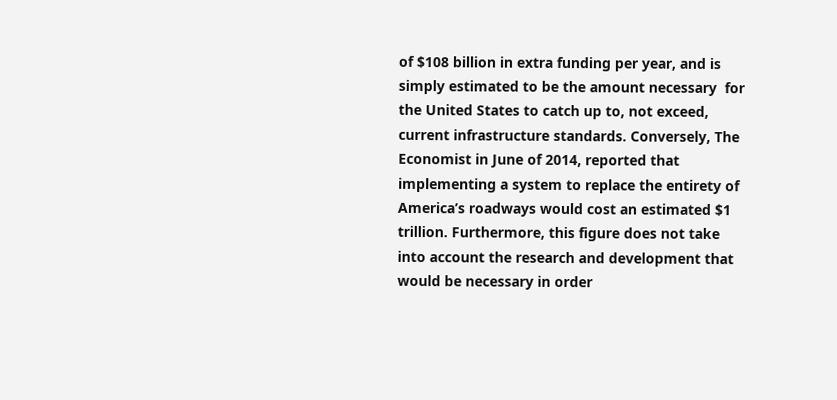of $108 billion in extra funding per year, and is simply estimated to be the amount necessary  for the United States to catch up to, not exceed, current infrastructure standards. Conversely, The Economist in June of 2014, reported that implementing a system to replace the entirety of America’s roadways would cost an estimated $1 trillion. Furthermore, this figure does not take into account the research and development that would be necessary in order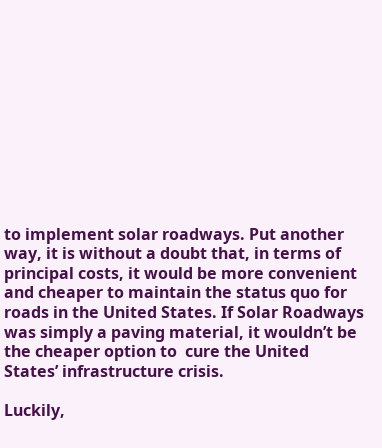to implement solar roadways. Put another way, it is without a doubt that, in terms of principal costs, it would be more convenient and cheaper to maintain the status quo for roads in the United States. If Solar Roadways was simply a paving material, it wouldn’t be the cheaper option to  cure the United States’ infrastructure crisis.

Luckily,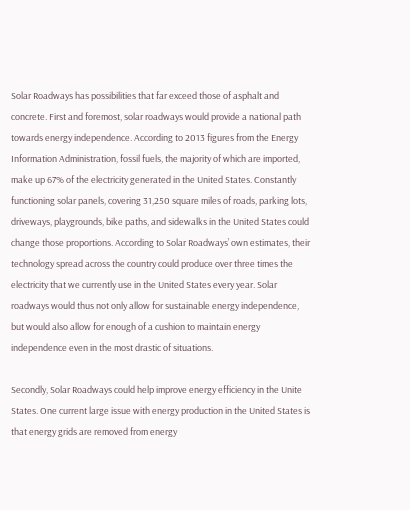Solar Roadways has possibilities that far exceed those of asphalt and concrete. First and foremost, solar roadways would provide a national path towards energy independence. According to 2013 figures from the Energy Information Administration, fossil fuels, the majority of which are imported, make up 67% of the electricity generated in the United States. Constantly functioning solar panels, covering 31,250 square miles of roads, parking lots, driveways, playgrounds, bike paths, and sidewalks in the United States could change those proportions. According to Solar Roadways’ own estimates, their technology spread across the country could produce over three times the electricity that we currently use in the United States every year. Solar roadways would thus not only allow for sustainable energy independence, but would also allow for enough of a cushion to maintain energy independence even in the most drastic of situations.

Secondly, Solar Roadways could help improve energy efficiency in the Unite States. One current large issue with energy production in the United States is that energy grids are removed from energy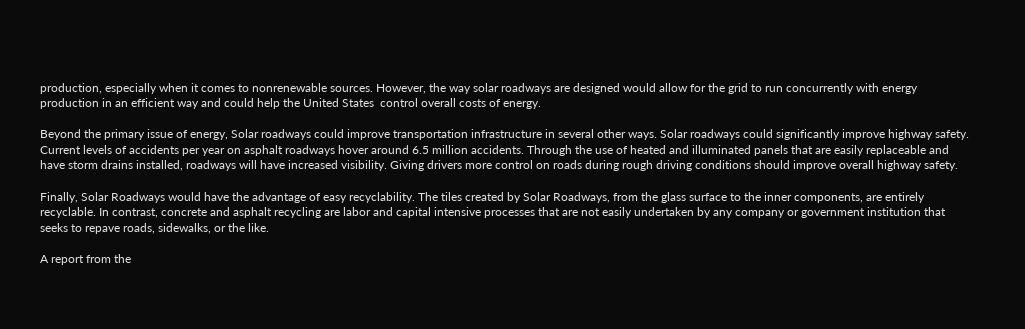production, especially when it comes to nonrenewable sources. However, the way solar roadways are designed would allow for the grid to run concurrently with energy production in an efficient way and could help the United States  control overall costs of energy.

Beyond the primary issue of energy, Solar roadways could improve transportation infrastructure in several other ways. Solar roadways could significantly improve highway safety. Current levels of accidents per year on asphalt roadways hover around 6.5 million accidents. Through the use of heated and illuminated panels that are easily replaceable and have storm drains installed, roadways will have increased visibility. Giving drivers more control on roads during rough driving conditions should improve overall highway safety.

Finally, Solar Roadways would have the advantage of easy recyclability. The tiles created by Solar Roadways, from the glass surface to the inner components, are entirely recyclable. In contrast, concrete and asphalt recycling are labor and capital intensive processes that are not easily undertaken by any company or government institution that seeks to repave roads, sidewalks, or the like.

A report from the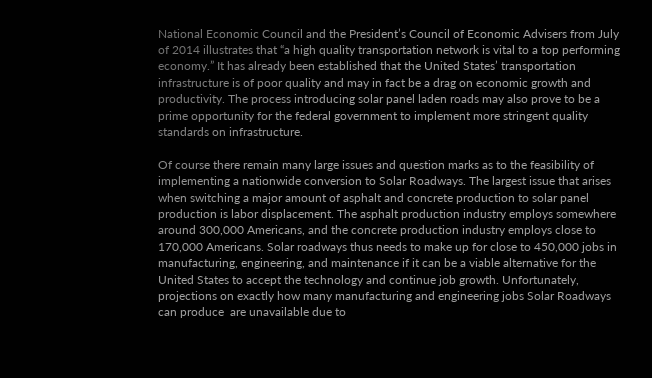National Economic Council and the President’s Council of Economic Advisers from July of 2014 illustrates that “a high quality transportation network is vital to a top performing economy.” It has already been established that the United States’ transportation infrastructure is of poor quality and may in fact be a drag on economic growth and productivity. The process introducing solar panel laden roads may also prove to be a prime opportunity for the federal government to implement more stringent quality standards on infrastructure.

Of course there remain many large issues and question marks as to the feasibility of implementing a nationwide conversion to Solar Roadways. The largest issue that arises when switching a major amount of asphalt and concrete production to solar panel production is labor displacement. The asphalt production industry employs somewhere around 300,000 Americans, and the concrete production industry employs close to 170,000 Americans. Solar roadways thus needs to make up for close to 450,000 jobs in manufacturing, engineering, and maintenance if it can be a viable alternative for the United States to accept the technology and continue job growth. Unfortunately, projections on exactly how many manufacturing and engineering jobs Solar Roadways can produce  are unavailable due to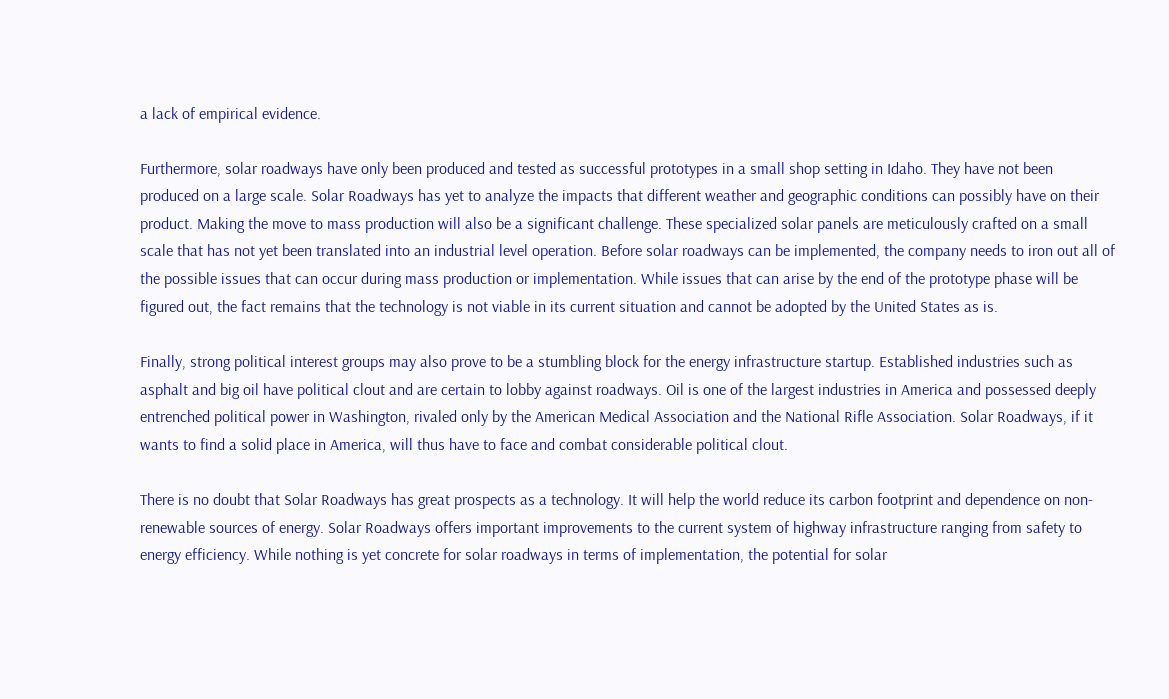a lack of empirical evidence.

Furthermore, solar roadways have only been produced and tested as successful prototypes in a small shop setting in Idaho. They have not been produced on a large scale. Solar Roadways has yet to analyze the impacts that different weather and geographic conditions can possibly have on their product. Making the move to mass production will also be a significant challenge. These specialized solar panels are meticulously crafted on a small scale that has not yet been translated into an industrial level operation. Before solar roadways can be implemented, the company needs to iron out all of the possible issues that can occur during mass production or implementation. While issues that can arise by the end of the prototype phase will be figured out, the fact remains that the technology is not viable in its current situation and cannot be adopted by the United States as is.

Finally, strong political interest groups may also prove to be a stumbling block for the energy infrastructure startup. Established industries such as asphalt and big oil have political clout and are certain to lobby against roadways. Oil is one of the largest industries in America and possessed deeply entrenched political power in Washington, rivaled only by the American Medical Association and the National Rifle Association. Solar Roadways, if it wants to find a solid place in America, will thus have to face and combat considerable political clout.

There is no doubt that Solar Roadways has great prospects as a technology. It will help the world reduce its carbon footprint and dependence on non-renewable sources of energy. Solar Roadways offers important improvements to the current system of highway infrastructure ranging from safety to energy efficiency. While nothing is yet concrete for solar roadways in terms of implementation, the potential for solar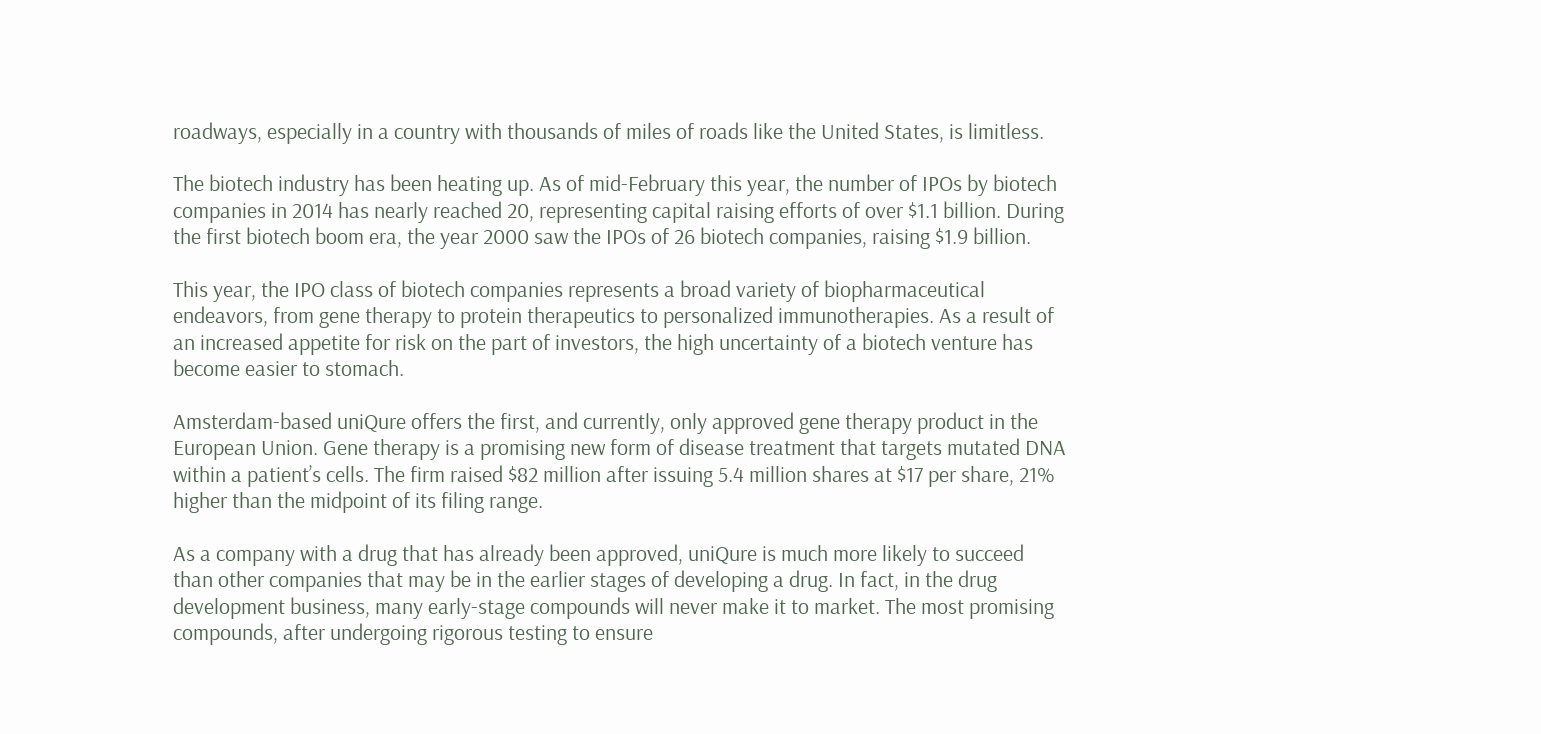roadways, especially in a country with thousands of miles of roads like the United States, is limitless.

The biotech industry has been heating up. As of mid-February this year, the number of IPOs by biotech companies in 2014 has nearly reached 20, representing capital raising efforts of over $1.1 billion. During the first biotech boom era, the year 2000 saw the IPOs of 26 biotech companies, raising $1.9 billion.

This year, the IPO class of biotech companies represents a broad variety of biopharmaceutical endeavors, from gene therapy to protein therapeutics to personalized immunotherapies. As a result of an increased appetite for risk on the part of investors, the high uncertainty of a biotech venture has become easier to stomach.

Amsterdam-based uniQure offers the first, and currently, only approved gene therapy product in the European Union. Gene therapy is a promising new form of disease treatment that targets mutated DNA within a patient’s cells. The firm raised $82 million after issuing 5.4 million shares at $17 per share, 21% higher than the midpoint of its filing range.

As a company with a drug that has already been approved, uniQure is much more likely to succeed than other companies that may be in the earlier stages of developing a drug. In fact, in the drug development business, many early-stage compounds will never make it to market. The most promising compounds, after undergoing rigorous testing to ensure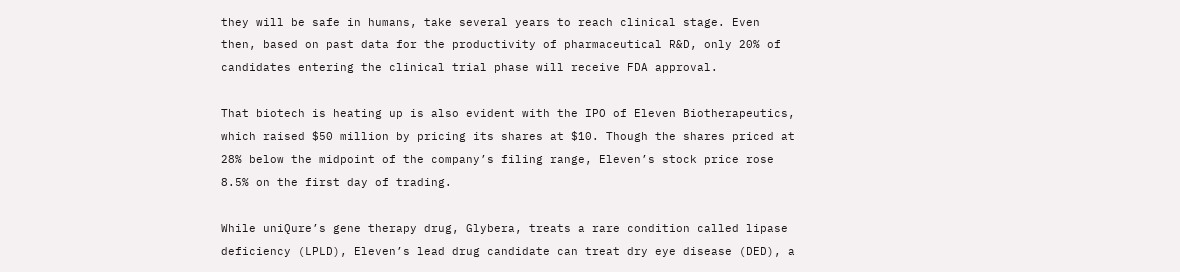they will be safe in humans, take several years to reach clinical stage. Even then, based on past data for the productivity of pharmaceutical R&D, only 20% of candidates entering the clinical trial phase will receive FDA approval.

That biotech is heating up is also evident with the IPO of Eleven Biotherapeutics, which raised $50 million by pricing its shares at $10. Though the shares priced at 28% below the midpoint of the company’s filing range, Eleven’s stock price rose 8.5% on the first day of trading.

While uniQure’s gene therapy drug, Glybera, treats a rare condition called lipase deficiency (LPLD), Eleven’s lead drug candidate can treat dry eye disease (DED), a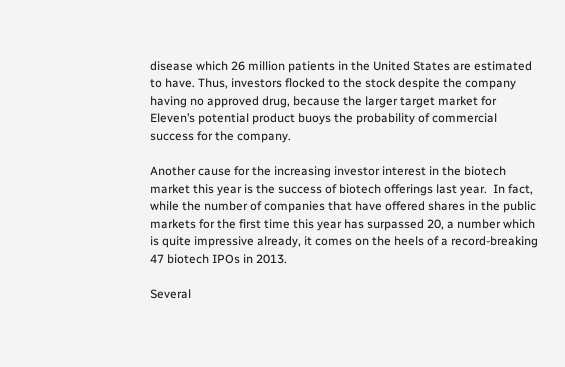disease which 26 million patients in the United States are estimated to have. Thus, investors flocked to the stock despite the company having no approved drug, because the larger target market for Eleven’s potential product buoys the probability of commercial success for the company.

Another cause for the increasing investor interest in the biotech market this year is the success of biotech offerings last year.  In fact, while the number of companies that have offered shares in the public markets for the first time this year has surpassed 20, a number which is quite impressive already, it comes on the heels of a record-breaking 47 biotech IPOs in 2013.

Several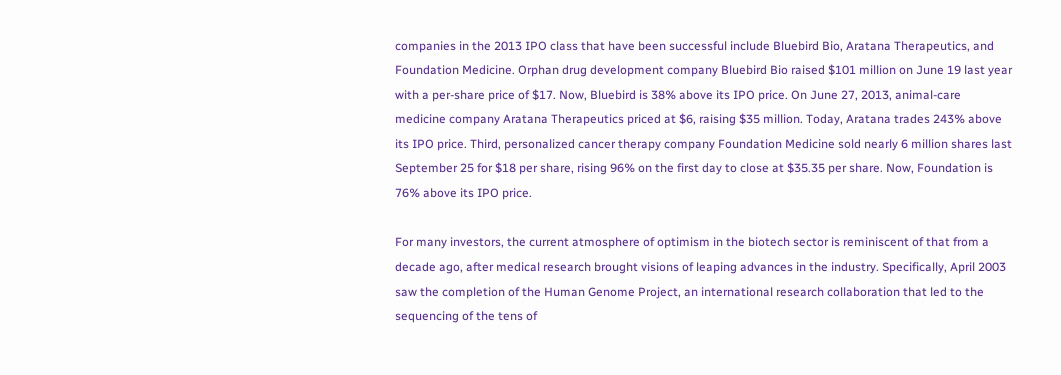companies in the 2013 IPO class that have been successful include Bluebird Bio, Aratana Therapeutics, and Foundation Medicine. Orphan drug development company Bluebird Bio raised $101 million on June 19 last year with a per-share price of $17. Now, Bluebird is 38% above its IPO price. On June 27, 2013, animal-care medicine company Aratana Therapeutics priced at $6, raising $35 million. Today, Aratana trades 243% above its IPO price. Third, personalized cancer therapy company Foundation Medicine sold nearly 6 million shares last September 25 for $18 per share, rising 96% on the first day to close at $35.35 per share. Now, Foundation is 76% above its IPO price.

For many investors, the current atmosphere of optimism in the biotech sector is reminiscent of that from a decade ago, after medical research brought visions of leaping advances in the industry. Specifically, April 2003 saw the completion of the Human Genome Project, an international research collaboration that led to the sequencing of the tens of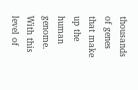thousands of genes that make up the human genome. With this level of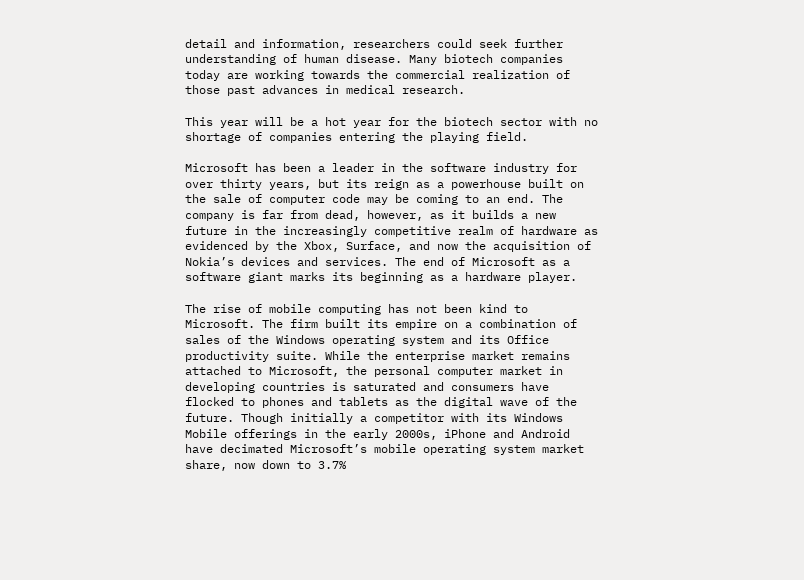detail and information, researchers could seek further understanding of human disease. Many biotech companies today are working towards the commercial realization of those past advances in medical research.

This year will be a hot year for the biotech sector with no shortage of companies entering the playing field.

Microsoft has been a leader in the software industry for over thirty years, but its reign as a powerhouse built on the sale of computer code may be coming to an end. The company is far from dead, however, as it builds a new future in the increasingly competitive realm of hardware as evidenced by the Xbox, Surface, and now the acquisition of Nokia’s devices and services. The end of Microsoft as a software giant marks its beginning as a hardware player.

The rise of mobile computing has not been kind to Microsoft. The firm built its empire on a combination of sales of the Windows operating system and its Office productivity suite. While the enterprise market remains attached to Microsoft, the personal computer market in developing countries is saturated and consumers have flocked to phones and tablets as the digital wave of the future. Though initially a competitor with its Windows Mobile offerings in the early 2000s, iPhone and Android have decimated Microsoft’s mobile operating system market share, now down to 3.7%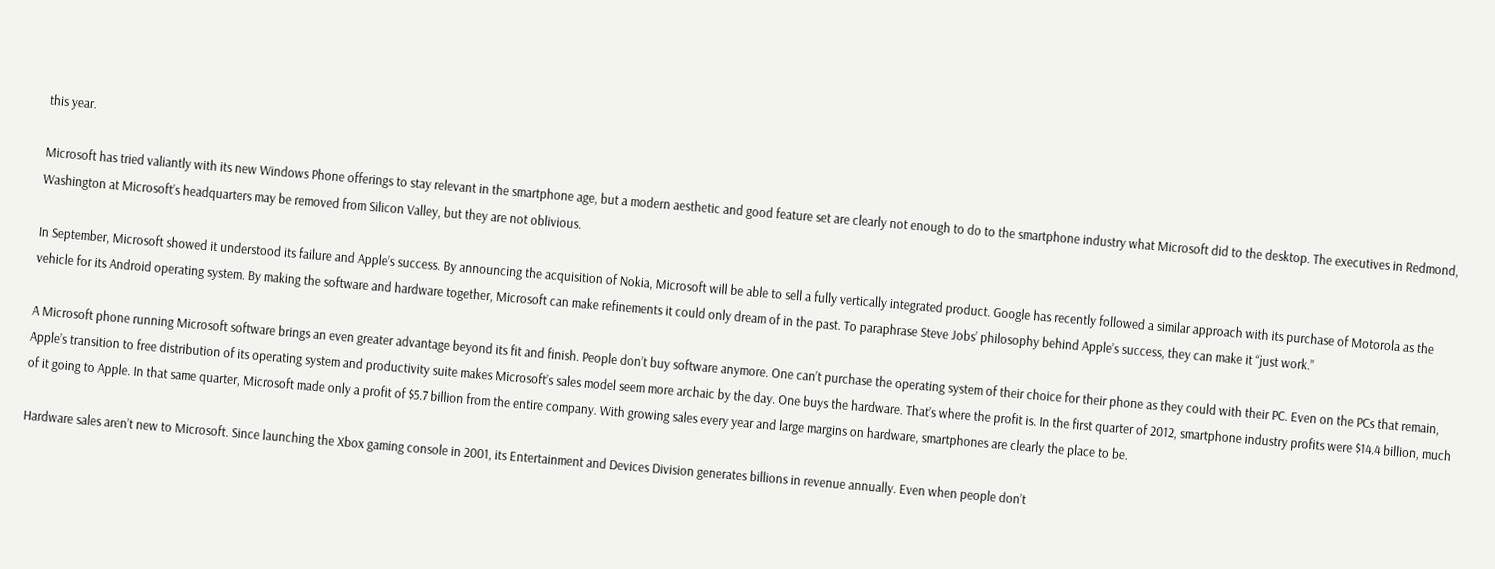this year.

Microsoft has tried valiantly with its new Windows Phone offerings to stay relevant in the smartphone age, but a modern aesthetic and good feature set are clearly not enough to do to the smartphone industry what Microsoft did to the desktop. The executives in Redmond, Washington at Microsoft’s headquarters may be removed from Silicon Valley, but they are not oblivious.

In September, Microsoft showed it understood its failure and Apple’s success. By announcing the acquisition of Nokia, Microsoft will be able to sell a fully vertically integrated product. Google has recently followed a similar approach with its purchase of Motorola as the vehicle for its Android operating system. By making the software and hardware together, Microsoft can make refinements it could only dream of in the past. To paraphrase Steve Jobs’ philosophy behind Apple’s success, they can make it “just work.”

A Microsoft phone running Microsoft software brings an even greater advantage beyond its fit and finish. People don’t buy software anymore. One can’t purchase the operating system of their choice for their phone as they could with their PC. Even on the PCs that remain, Apple’s transition to free distribution of its operating system and productivity suite makes Microsoft’s sales model seem more archaic by the day. One buys the hardware. That’s where the profit is. In the first quarter of 2012, smartphone industry profits were $14.4 billion, much of it going to Apple. In that same quarter, Microsoft made only a profit of $5.7 billion from the entire company. With growing sales every year and large margins on hardware, smartphones are clearly the place to be.

Hardware sales aren’t new to Microsoft. Since launching the Xbox gaming console in 2001, its Entertainment and Devices Division generates billions in revenue annually. Even when people don’t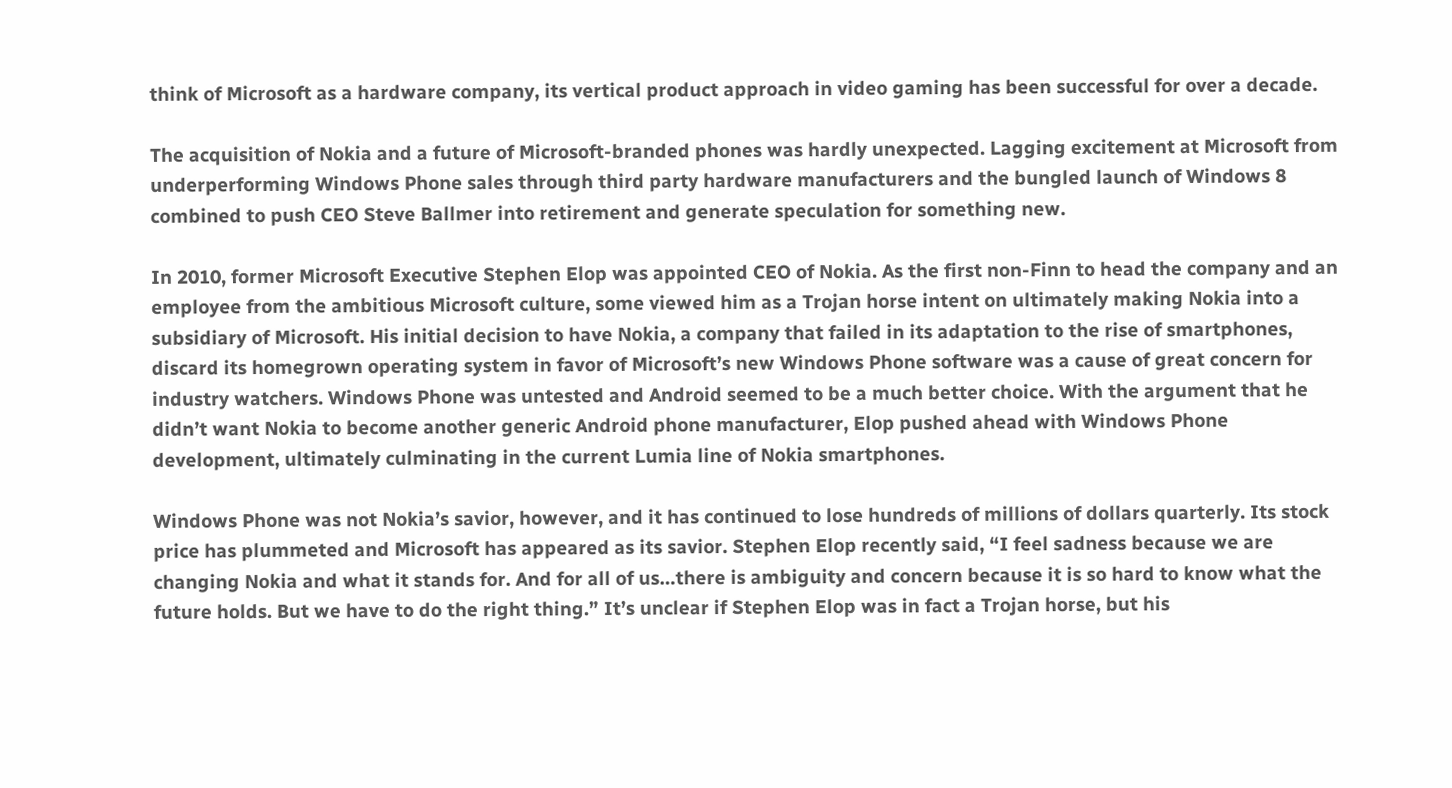think of Microsoft as a hardware company, its vertical product approach in video gaming has been successful for over a decade.

The acquisition of Nokia and a future of Microsoft-branded phones was hardly unexpected. Lagging excitement at Microsoft from underperforming Windows Phone sales through third party hardware manufacturers and the bungled launch of Windows 8 combined to push CEO Steve Ballmer into retirement and generate speculation for something new.

In 2010, former Microsoft Executive Stephen Elop was appointed CEO of Nokia. As the first non-Finn to head the company and an employee from the ambitious Microsoft culture, some viewed him as a Trojan horse intent on ultimately making Nokia into a subsidiary of Microsoft. His initial decision to have Nokia, a company that failed in its adaptation to the rise of smartphones, discard its homegrown operating system in favor of Microsoft’s new Windows Phone software was a cause of great concern for industry watchers. Windows Phone was untested and Android seemed to be a much better choice. With the argument that he didn’t want Nokia to become another generic Android phone manufacturer, Elop pushed ahead with Windows Phone development, ultimately culminating in the current Lumia line of Nokia smartphones.

Windows Phone was not Nokia’s savior, however, and it has continued to lose hundreds of millions of dollars quarterly. Its stock price has plummeted and Microsoft has appeared as its savior. Stephen Elop recently said, “I feel sadness because we are changing Nokia and what it stands for. And for all of us…there is ambiguity and concern because it is so hard to know what the future holds. But we have to do the right thing.” It’s unclear if Stephen Elop was in fact a Trojan horse, but his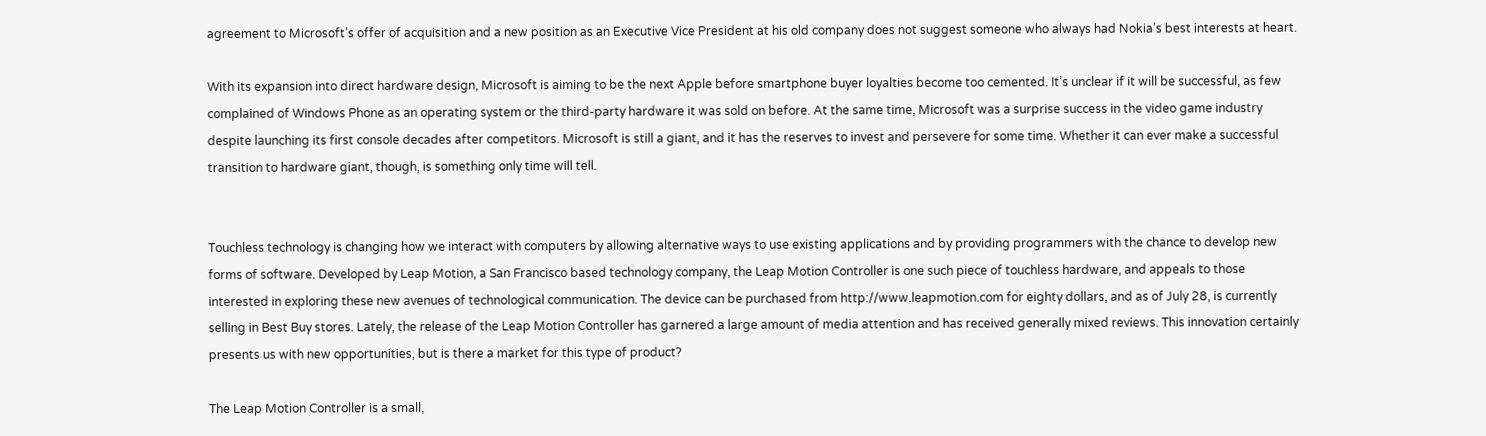agreement to Microsoft’s offer of acquisition and a new position as an Executive Vice President at his old company does not suggest someone who always had Nokia’s best interests at heart.

With its expansion into direct hardware design, Microsoft is aiming to be the next Apple before smartphone buyer loyalties become too cemented. It’s unclear if it will be successful, as few complained of Windows Phone as an operating system or the third-party hardware it was sold on before. At the same time, Microsoft was a surprise success in the video game industry despite launching its first console decades after competitors. Microsoft is still a giant, and it has the reserves to invest and persevere for some time. Whether it can ever make a successful transition to hardware giant, though, is something only time will tell.


Touchless technology is changing how we interact with computers by allowing alternative ways to use existing applications and by providing programmers with the chance to develop new forms of software. Developed by Leap Motion, a San Francisco based technology company, the Leap Motion Controller is one such piece of touchless hardware, and appeals to those interested in exploring these new avenues of technological communication. The device can be purchased from http://www.leapmotion.com for eighty dollars, and as of July 28, is currently selling in Best Buy stores. Lately, the release of the Leap Motion Controller has garnered a large amount of media attention and has received generally mixed reviews. This innovation certainly presents us with new opportunities, but is there a market for this type of product?

The Leap Motion Controller is a small,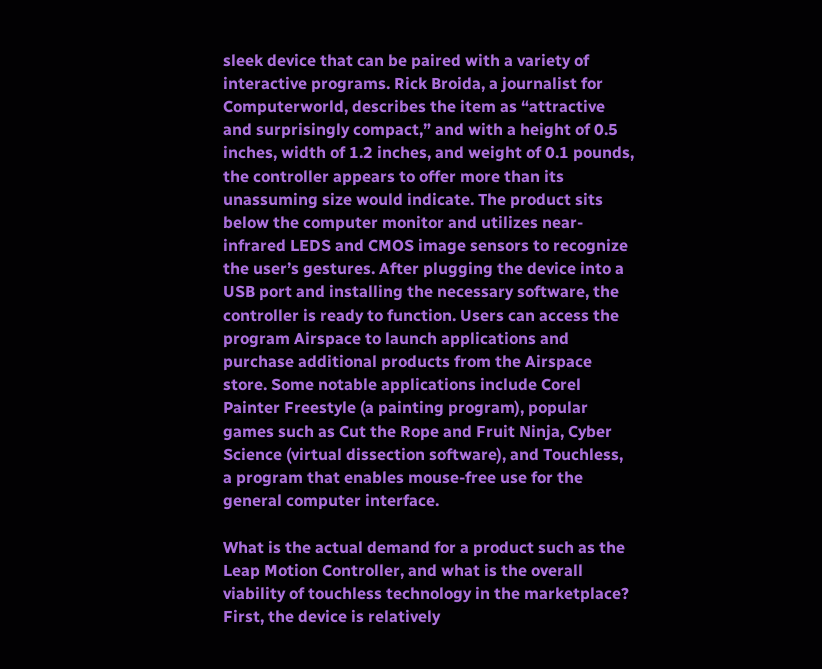sleek device that can be paired with a variety of interactive programs. Rick Broida, a journalist for Computerworld, describes the item as “attractive and surprisingly compact,” and with a height of 0.5 inches, width of 1.2 inches, and weight of 0.1 pounds, the controller appears to offer more than its unassuming size would indicate. The product sits below the computer monitor and utilizes near-infrared LEDS and CMOS image sensors to recognize the user’s gestures. After plugging the device into a USB port and installing the necessary software, the controller is ready to function. Users can access the program Airspace to launch applications and purchase additional products from the Airspace store. Some notable applications include Corel Painter Freestyle (a painting program), popular games such as Cut the Rope and Fruit Ninja, Cyber Science (virtual dissection software), and Touchless, a program that enables mouse-free use for the general computer interface.

What is the actual demand for a product such as the Leap Motion Controller, and what is the overall viability of touchless technology in the marketplace? First, the device is relatively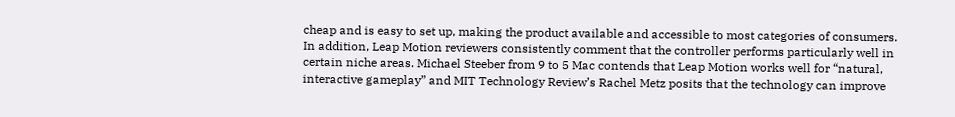cheap and is easy to set up, making the product available and accessible to most categories of consumers. In addition, Leap Motion reviewers consistently comment that the controller performs particularly well in certain niche areas. Michael Steeber from 9 to 5 Mac contends that Leap Motion works well for “natural, interactive gameplay” and MIT Technology Review’s Rachel Metz posits that the technology can improve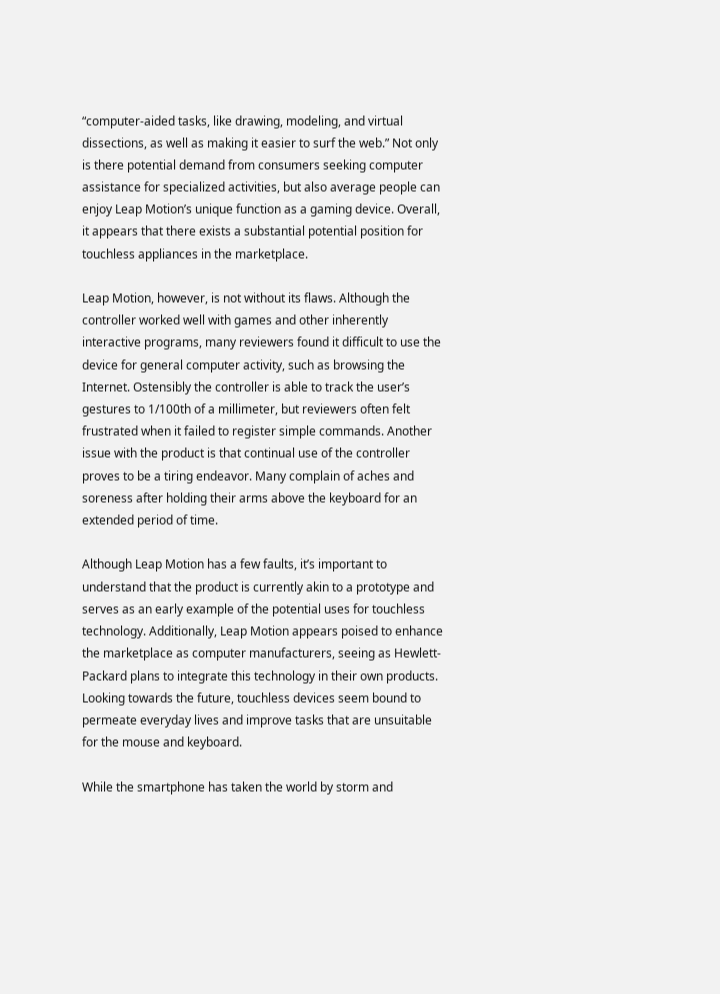“computer-aided tasks, like drawing, modeling, and virtual dissections, as well as making it easier to surf the web.” Not only is there potential demand from consumers seeking computer assistance for specialized activities, but also average people can enjoy Leap Motion’s unique function as a gaming device. Overall, it appears that there exists a substantial potential position for touchless appliances in the marketplace.

Leap Motion, however, is not without its flaws. Although the controller worked well with games and other inherently interactive programs, many reviewers found it difficult to use the device for general computer activity, such as browsing the Internet. Ostensibly the controller is able to track the user’s gestures to 1/100th of a millimeter, but reviewers often felt frustrated when it failed to register simple commands. Another issue with the product is that continual use of the controller proves to be a tiring endeavor. Many complain of aches and soreness after holding their arms above the keyboard for an extended period of time.

Although Leap Motion has a few faults, it’s important to understand that the product is currently akin to a prototype and serves as an early example of the potential uses for touchless technology. Additionally, Leap Motion appears poised to enhance the marketplace as computer manufacturers, seeing as Hewlett-Packard plans to integrate this technology in their own products. Looking towards the future, touchless devices seem bound to permeate everyday lives and improve tasks that are unsuitable for the mouse and keyboard.

While the smartphone has taken the world by storm and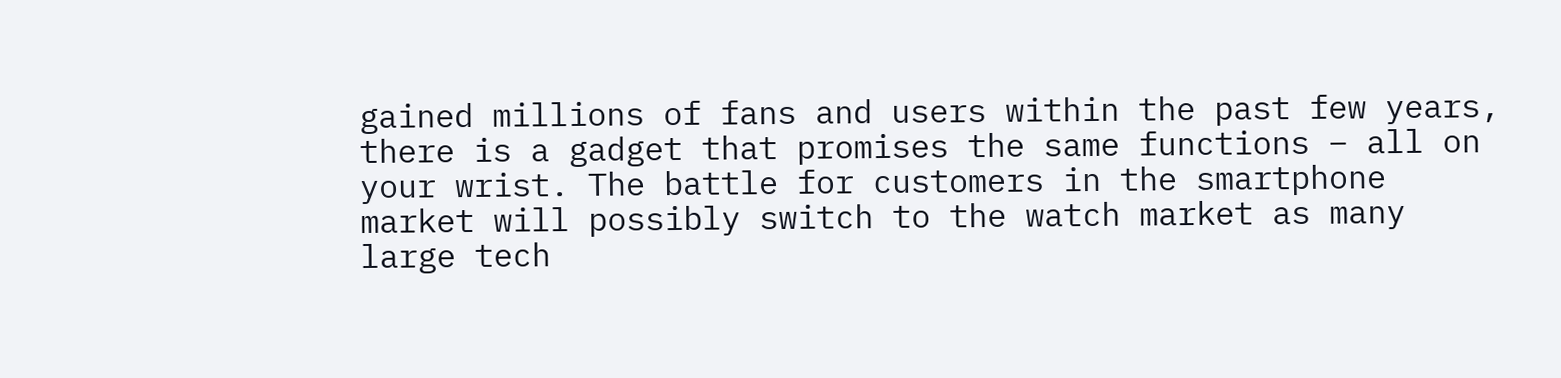gained millions of fans and users within the past few years, there is a gadget that promises the same functions – all on your wrist. The battle for customers in the smartphone market will possibly switch to the watch market as many large tech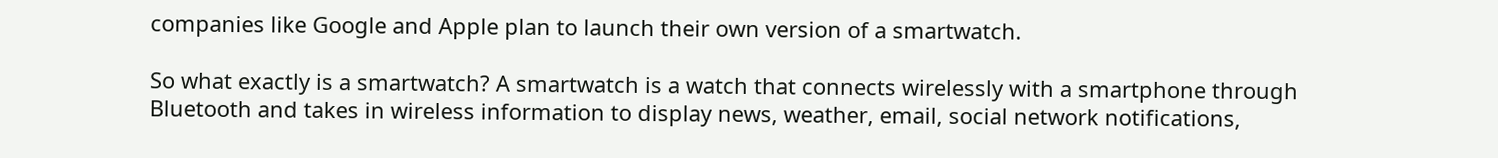companies like Google and Apple plan to launch their own version of a smartwatch.

So what exactly is a smartwatch? A smartwatch is a watch that connects wirelessly with a smartphone through Bluetooth and takes in wireless information to display news, weather, email, social network notifications,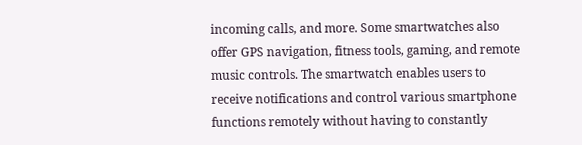incoming calls, and more. Some smartwatches also offer GPS navigation, fitness tools, gaming, and remote music controls. The smartwatch enables users to receive notifications and control various smartphone functions remotely without having to constantly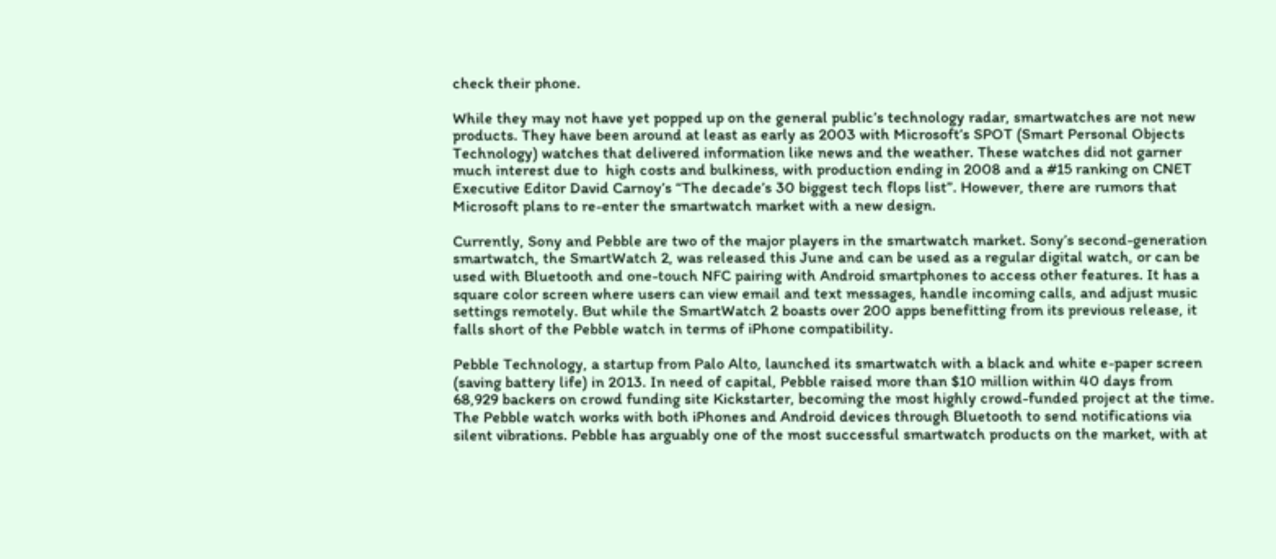check their phone.

While they may not have yet popped up on the general public’s technology radar, smartwatches are not new products. They have been around at least as early as 2003 with Microsoft’s SPOT (Smart Personal Objects Technology) watches that delivered information like news and the weather. These watches did not garner much interest due to  high costs and bulkiness, with production ending in 2008 and a #15 ranking on CNET Executive Editor David Carnoy’s “The decade’s 30 biggest tech flops list”. However, there are rumors that Microsoft plans to re-enter the smartwatch market with a new design.

Currently, Sony and Pebble are two of the major players in the smartwatch market. Sony’s second-generation smartwatch, the SmartWatch 2, was released this June and can be used as a regular digital watch, or can be used with Bluetooth and one-touch NFC pairing with Android smartphones to access other features. It has a square color screen where users can view email and text messages, handle incoming calls, and adjust music settings remotely. But while the SmartWatch 2 boasts over 200 apps benefitting from its previous release, it falls short of the Pebble watch in terms of iPhone compatibility.

Pebble Technology, a startup from Palo Alto, launched its smartwatch with a black and white e-paper screen (saving battery life) in 2013. In need of capital, Pebble raised more than $10 million within 40 days from 68,929 backers on crowd funding site Kickstarter, becoming the most highly crowd-funded project at the time. The Pebble watch works with both iPhones and Android devices through Bluetooth to send notifications via silent vibrations. Pebble has arguably one of the most successful smartwatch products on the market, with at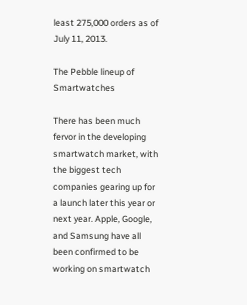least 275,000 orders as of July 11, 2013.

The Pebble lineup of Smartwatches

There has been much fervor in the developing smartwatch market, with the biggest tech companies gearing up for a launch later this year or next year. Apple, Google, and Samsung have all been confirmed to be working on smartwatch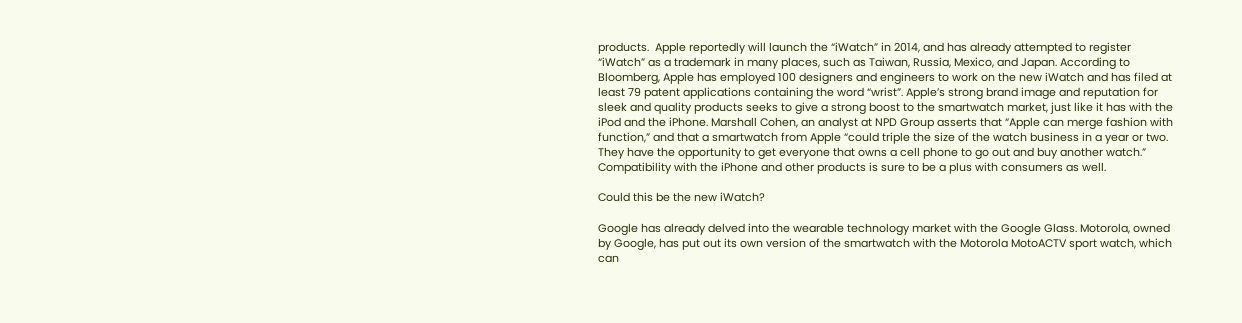products.  Apple reportedly will launch the “iWatch” in 2014, and has already attempted to register “iWatch” as a trademark in many places, such as Taiwan, Russia, Mexico, and Japan. According to Bloomberg, Apple has employed 100 designers and engineers to work on the new iWatch and has filed at least 79 patent applications containing the word “wrist”. Apple’s strong brand image and reputation for sleek and quality products seeks to give a strong boost to the smartwatch market, just like it has with the iPod and the iPhone. Marshall Cohen, an analyst at NPD Group asserts that “Apple can merge fashion with function,” and that a smartwatch from Apple “could triple the size of the watch business in a year or two. They have the opportunity to get everyone that owns a cell phone to go out and buy another watch.” Compatibility with the iPhone and other products is sure to be a plus with consumers as well.

Could this be the new iWatch?

Google has already delved into the wearable technology market with the Google Glass. Motorola, owned by Google, has put out its own version of the smartwatch with the Motorola MotoACTV sport watch, which can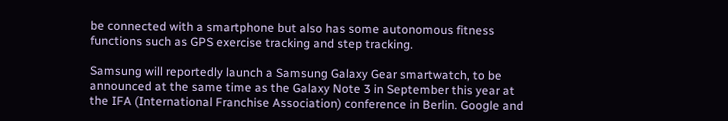be connected with a smartphone but also has some autonomous fitness functions such as GPS exercise tracking and step tracking.

Samsung will reportedly launch a Samsung Galaxy Gear smartwatch, to be announced at the same time as the Galaxy Note 3 in September this year at the IFA (International Franchise Association) conference in Berlin. Google and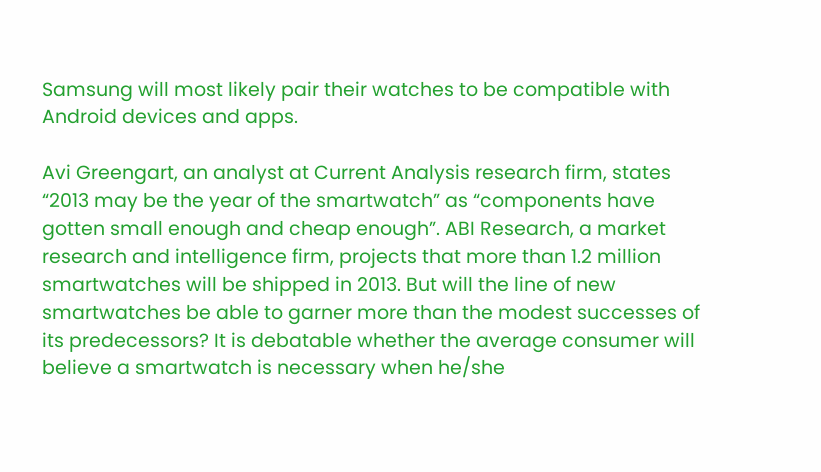Samsung will most likely pair their watches to be compatible with Android devices and apps.

Avi Greengart, an analyst at Current Analysis research firm, states “2013 may be the year of the smartwatch” as “components have gotten small enough and cheap enough”. ABI Research, a market research and intelligence firm, projects that more than 1.2 million smartwatches will be shipped in 2013. But will the line of new smartwatches be able to garner more than the modest successes of its predecessors? It is debatable whether the average consumer will believe a smartwatch is necessary when he/she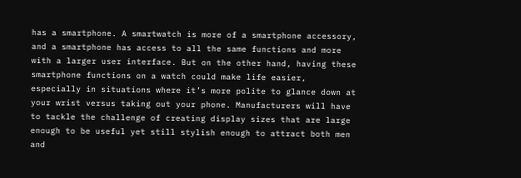has a smartphone. A smartwatch is more of a smartphone accessory, and a smartphone has access to all the same functions and more with a larger user interface. But on the other hand, having these smartphone functions on a watch could make life easier, especially in situations where it’s more polite to glance down at your wrist versus taking out your phone. Manufacturers will have to tackle the challenge of creating display sizes that are large enough to be useful yet still stylish enough to attract both men and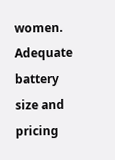women. Adequate battery size and pricing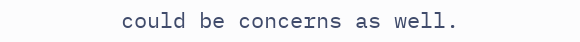could be concerns as well.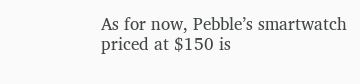As for now, Pebble’s smartwatch priced at $150 is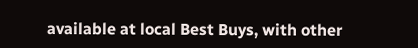available at local Best Buys, with other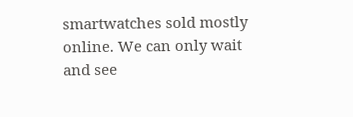smartwatches sold mostly online. We can only wait and see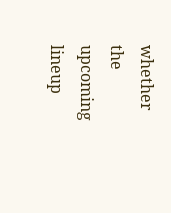whether the upcoming lineup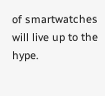of smartwatches will live up to the hype.